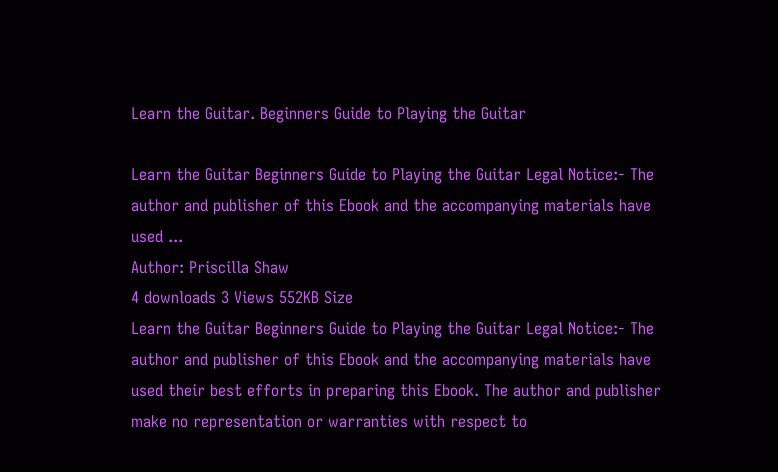Learn the Guitar. Beginners Guide to Playing the Guitar

Learn the Guitar Beginners Guide to Playing the Guitar Legal Notice:- The author and publisher of this Ebook and the accompanying materials have used ...
Author: Priscilla Shaw
4 downloads 3 Views 552KB Size
Learn the Guitar Beginners Guide to Playing the Guitar Legal Notice:- The author and publisher of this Ebook and the accompanying materials have used their best efforts in preparing this Ebook. The author and publisher make no representation or warranties with respect to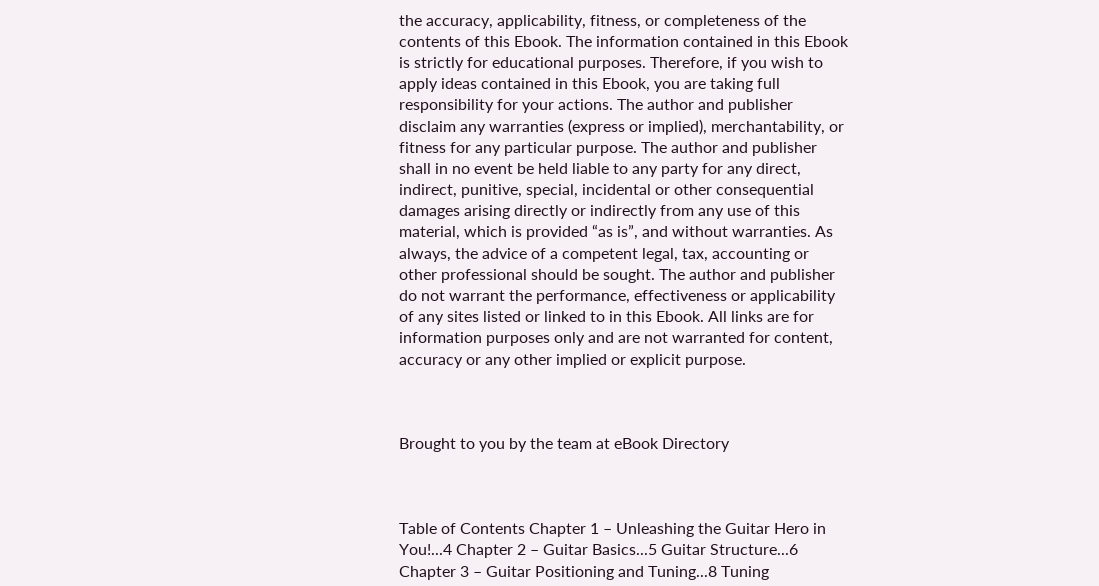the accuracy, applicability, fitness, or completeness of the contents of this Ebook. The information contained in this Ebook is strictly for educational purposes. Therefore, if you wish to apply ideas contained in this Ebook, you are taking full responsibility for your actions. The author and publisher disclaim any warranties (express or implied), merchantability, or fitness for any particular purpose. The author and publisher shall in no event be held liable to any party for any direct, indirect, punitive, special, incidental or other consequential damages arising directly or indirectly from any use of this material, which is provided “as is”, and without warranties. As always, the advice of a competent legal, tax, accounting or other professional should be sought. The author and publisher do not warrant the performance, effectiveness or applicability of any sites listed or linked to in this Ebook. All links are for information purposes only and are not warranted for content, accuracy or any other implied or explicit purpose.



Brought to you by the team at eBook Directory



Table of Contents Chapter 1 – Unleashing the Guitar Hero in You!...4 Chapter 2 – Guitar Basics...5 Guitar Structure...6 Chapter 3 – Guitar Positioning and Tuning...8 Tuning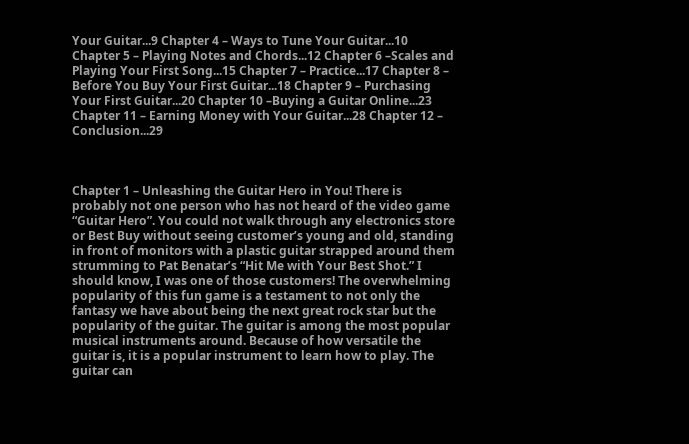Your Guitar...9 Chapter 4 – Ways to Tune Your Guitar...10 Chapter 5 – Playing Notes and Chords...12 Chapter 6 –Scales and Playing Your First Song...15 Chapter 7 – Practice...17 Chapter 8 – Before You Buy Your First Guitar...18 Chapter 9 – Purchasing Your First Guitar...20 Chapter 10 –Buying a Guitar Online...23 Chapter 11 – Earning Money with Your Guitar...28 Chapter 12 – Conclusion...29



Chapter 1 – Unleashing the Guitar Hero in You! There is probably not one person who has not heard of the video game “Guitar Hero”. You could not walk through any electronics store or Best Buy without seeing customer’s young and old, standing in front of monitors with a plastic guitar strapped around them strumming to Pat Benatar’s “Hit Me with Your Best Shot.” I should know, I was one of those customers! The overwhelming popularity of this fun game is a testament to not only the fantasy we have about being the next great rock star but the popularity of the guitar. The guitar is among the most popular musical instruments around. Because of how versatile the guitar is, it is a popular instrument to learn how to play. The guitar can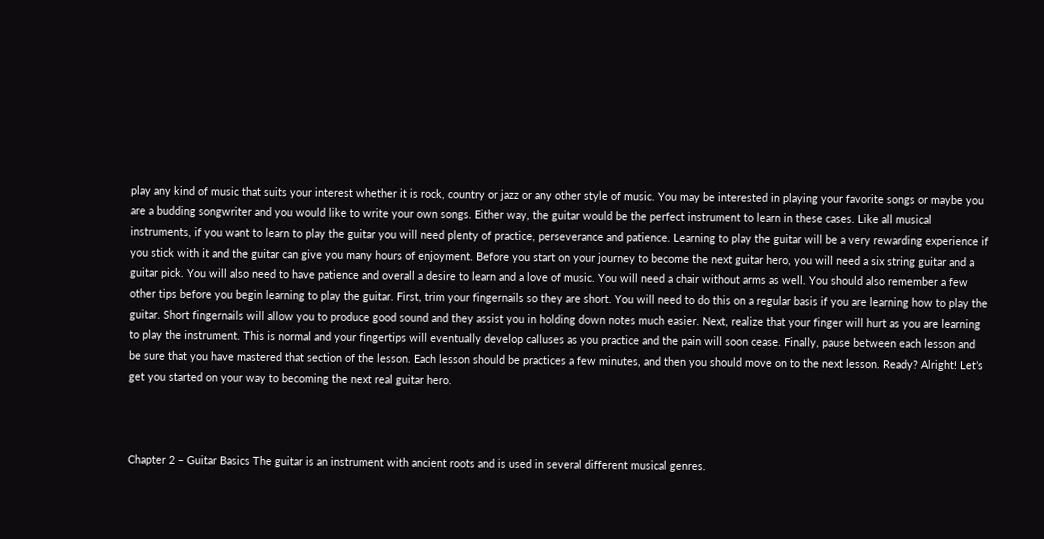play any kind of music that suits your interest whether it is rock, country or jazz or any other style of music. You may be interested in playing your favorite songs or maybe you are a budding songwriter and you would like to write your own songs. Either way, the guitar would be the perfect instrument to learn in these cases. Like all musical instruments, if you want to learn to play the guitar you will need plenty of practice, perseverance and patience. Learning to play the guitar will be a very rewarding experience if you stick with it and the guitar can give you many hours of enjoyment. Before you start on your journey to become the next guitar hero, you will need a six string guitar and a guitar pick. You will also need to have patience and overall a desire to learn and a love of music. You will need a chair without arms as well. You should also remember a few other tips before you begin learning to play the guitar. First, trim your fingernails so they are short. You will need to do this on a regular basis if you are learning how to play the guitar. Short fingernails will allow you to produce good sound and they assist you in holding down notes much easier. Next, realize that your finger will hurt as you are learning to play the instrument. This is normal and your fingertips will eventually develop calluses as you practice and the pain will soon cease. Finally, pause between each lesson and be sure that you have mastered that section of the lesson. Each lesson should be practices a few minutes, and then you should move on to the next lesson. Ready? Alright! Let’s get you started on your way to becoming the next real guitar hero.



Chapter 2 – Guitar Basics The guitar is an instrument with ancient roots and is used in several different musical genres.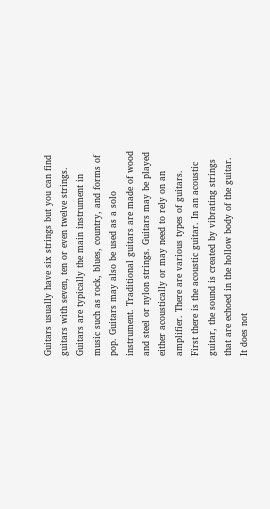Guitars usually have six strings but you can find guitars with seven, ten or even twelve strings. Guitars are typically the main instrument in music such as rock, blues, country, and forms of pop. Guitars may also be used as a solo instrument. Traditional guitars are made of wood and steel or nylon strings. Guitars may be played either acoustically or may need to rely on an amplifier. There are various types of guitars. First there is the acoustic guitar. In an acoustic guitar, the sound is created by vibrating strings that are echoed in the hollow body of the guitar. It does not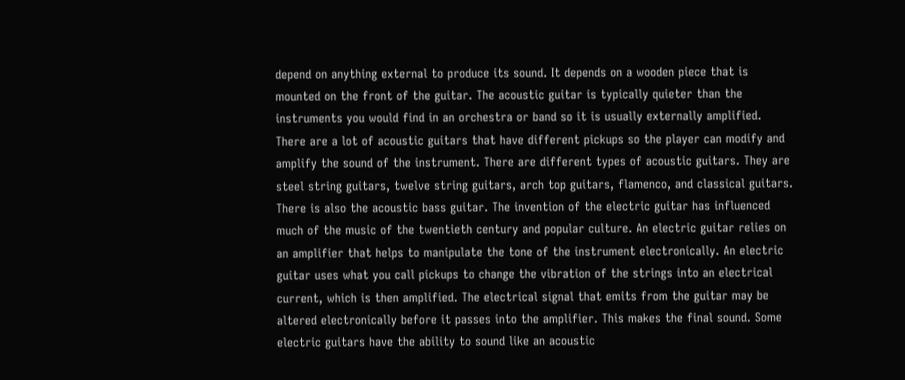depend on anything external to produce its sound. It depends on a wooden piece that is mounted on the front of the guitar. The acoustic guitar is typically quieter than the instruments you would find in an orchestra or band so it is usually externally amplified. There are a lot of acoustic guitars that have different pickups so the player can modify and amplify the sound of the instrument. There are different types of acoustic guitars. They are steel string guitars, twelve string guitars, arch top guitars, flamenco, and classical guitars. There is also the acoustic bass guitar. The invention of the electric guitar has influenced much of the music of the twentieth century and popular culture. An electric guitar relies on an amplifier that helps to manipulate the tone of the instrument electronically. An electric guitar uses what you call pickups to change the vibration of the strings into an electrical current, which is then amplified. The electrical signal that emits from the guitar may be altered electronically before it passes into the amplifier. This makes the final sound. Some electric guitars have the ability to sound like an acoustic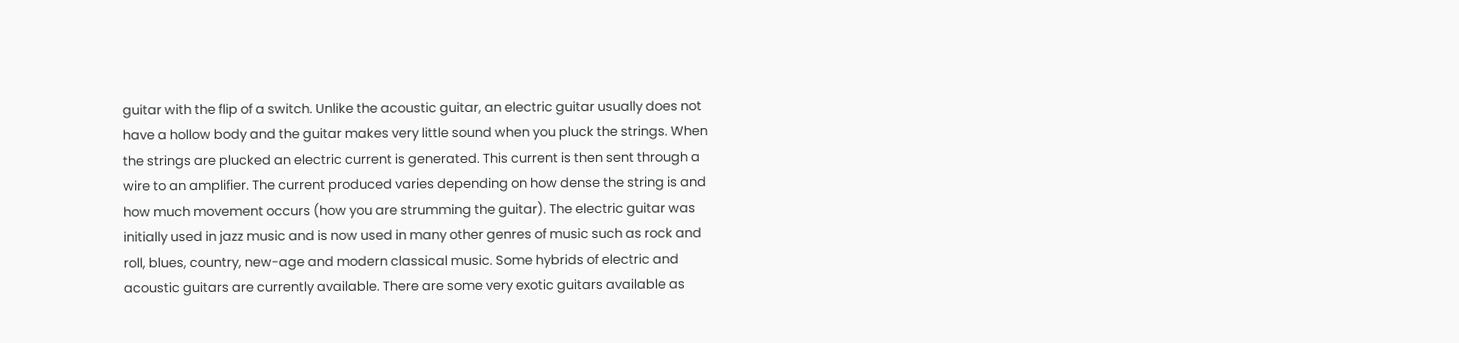guitar with the flip of a switch. Unlike the acoustic guitar, an electric guitar usually does not have a hollow body and the guitar makes very little sound when you pluck the strings. When the strings are plucked an electric current is generated. This current is then sent through a wire to an amplifier. The current produced varies depending on how dense the string is and how much movement occurs (how you are strumming the guitar). The electric guitar was initially used in jazz music and is now used in many other genres of music such as rock and roll, blues, country, new-age and modern classical music. Some hybrids of electric and acoustic guitars are currently available. There are some very exotic guitars available as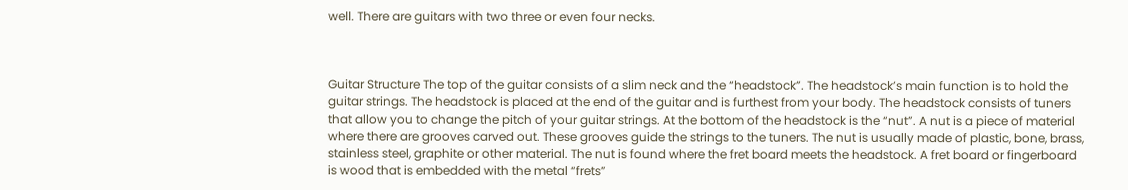well. There are guitars with two three or even four necks.



Guitar Structure The top of the guitar consists of a slim neck and the “headstock”. The headstock’s main function is to hold the guitar strings. The headstock is placed at the end of the guitar and is furthest from your body. The headstock consists of tuners that allow you to change the pitch of your guitar strings. At the bottom of the headstock is the “nut”. A nut is a piece of material where there are grooves carved out. These grooves guide the strings to the tuners. The nut is usually made of plastic, bone, brass, stainless steel, graphite or other material. The nut is found where the fret board meets the headstock. A fret board or fingerboard is wood that is embedded with the metal “frets”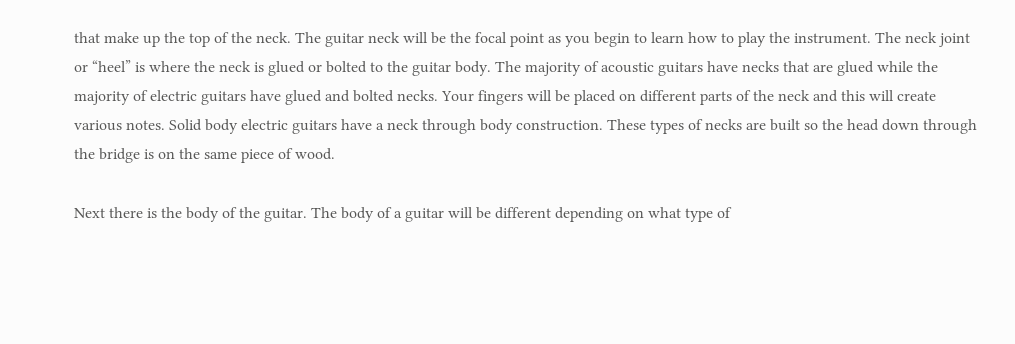that make up the top of the neck. The guitar neck will be the focal point as you begin to learn how to play the instrument. The neck joint or “heel” is where the neck is glued or bolted to the guitar body. The majority of acoustic guitars have necks that are glued while the majority of electric guitars have glued and bolted necks. Your fingers will be placed on different parts of the neck and this will create various notes. Solid body electric guitars have a neck through body construction. These types of necks are built so the head down through the bridge is on the same piece of wood.

Next there is the body of the guitar. The body of a guitar will be different depending on what type of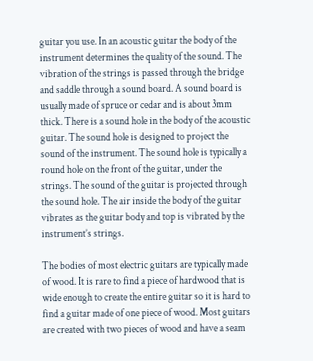guitar you use. In an acoustic guitar the body of the instrument determines the quality of the sound. The vibration of the strings is passed through the bridge and saddle through a sound board. A sound board is usually made of spruce or cedar and is about 3mm thick. There is a sound hole in the body of the acoustic guitar. The sound hole is designed to project the sound of the instrument. The sound hole is typically a round hole on the front of the guitar, under the strings. The sound of the guitar is projected through the sound hole. The air inside the body of the guitar vibrates as the guitar body and top is vibrated by the instrument’s strings.

The bodies of most electric guitars are typically made of wood. It is rare to find a piece of hardwood that is wide enough to create the entire guitar so it is hard to find a guitar made of one piece of wood. Most guitars are created with two pieces of wood and have a seam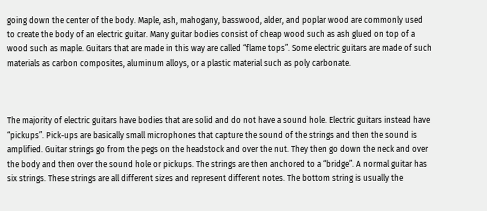going down the center of the body. Maple, ash, mahogany, basswood, alder, and poplar wood are commonly used to create the body of an electric guitar. Many guitar bodies consist of cheap wood such as ash glued on top of a wood such as maple. Guitars that are made in this way are called “flame tops”. Some electric guitars are made of such materials as carbon composites, aluminum alloys, or a plastic material such as poly carbonate.



The majority of electric guitars have bodies that are solid and do not have a sound hole. Electric guitars instead have “pickups”. Pick-ups are basically small microphones that capture the sound of the strings and then the sound is amplified. Guitar strings go from the pegs on the headstock and over the nut. They then go down the neck and over the body and then over the sound hole or pickups. The strings are then anchored to a “bridge”. A normal guitar has six strings. These strings are all different sizes and represent different notes. The bottom string is usually the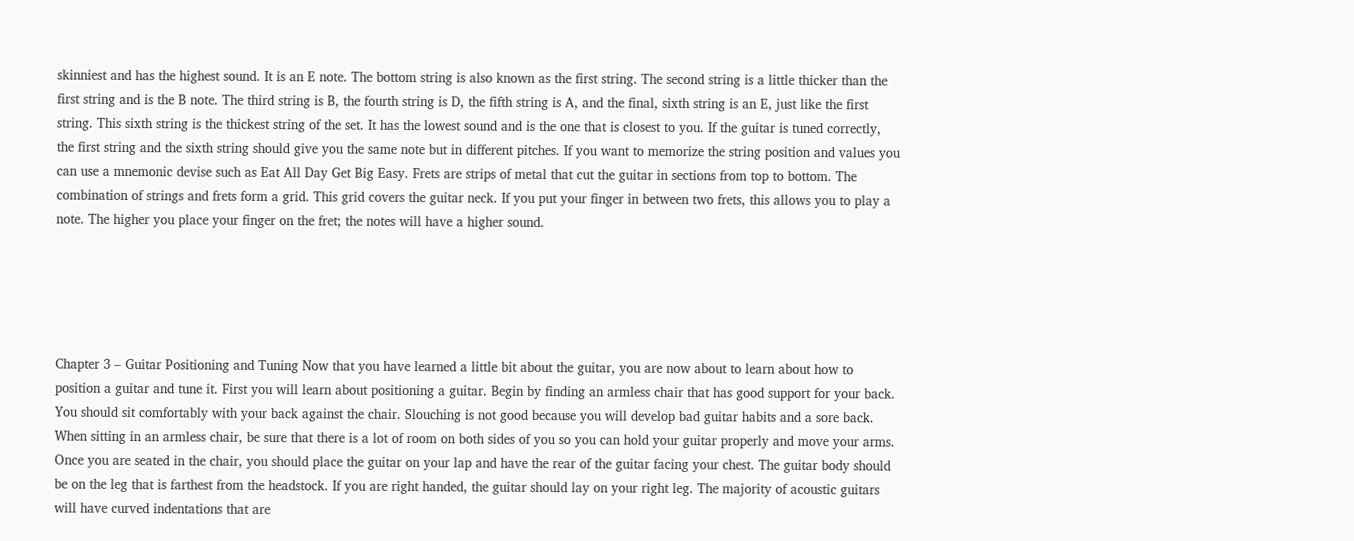skinniest and has the highest sound. It is an E note. The bottom string is also known as the first string. The second string is a little thicker than the first string and is the B note. The third string is B, the fourth string is D, the fifth string is A, and the final, sixth string is an E, just like the first string. This sixth string is the thickest string of the set. It has the lowest sound and is the one that is closest to you. If the guitar is tuned correctly, the first string and the sixth string should give you the same note but in different pitches. If you want to memorize the string position and values you can use a mnemonic devise such as Eat All Day Get Big Easy. Frets are strips of metal that cut the guitar in sections from top to bottom. The combination of strings and frets form a grid. This grid covers the guitar neck. If you put your finger in between two frets, this allows you to play a note. The higher you place your finger on the fret; the notes will have a higher sound.





Chapter 3 – Guitar Positioning and Tuning Now that you have learned a little bit about the guitar, you are now about to learn about how to position a guitar and tune it. First you will learn about positioning a guitar. Begin by finding an armless chair that has good support for your back. You should sit comfortably with your back against the chair. Slouching is not good because you will develop bad guitar habits and a sore back. When sitting in an armless chair, be sure that there is a lot of room on both sides of you so you can hold your guitar properly and move your arms. Once you are seated in the chair, you should place the guitar on your lap and have the rear of the guitar facing your chest. The guitar body should be on the leg that is farthest from the headstock. If you are right handed, the guitar should lay on your right leg. The majority of acoustic guitars will have curved indentations that are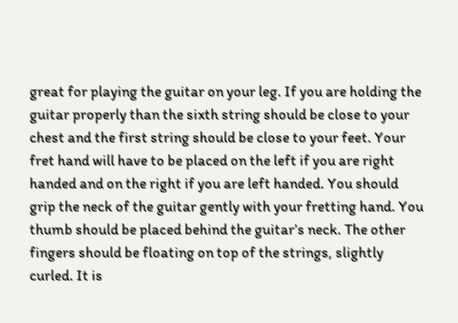great for playing the guitar on your leg. If you are holding the guitar properly than the sixth string should be close to your chest and the first string should be close to your feet. Your fret hand will have to be placed on the left if you are right handed and on the right if you are left handed. You should grip the neck of the guitar gently with your fretting hand. You thumb should be placed behind the guitar’s neck. The other fingers should be floating on top of the strings, slightly curled. It is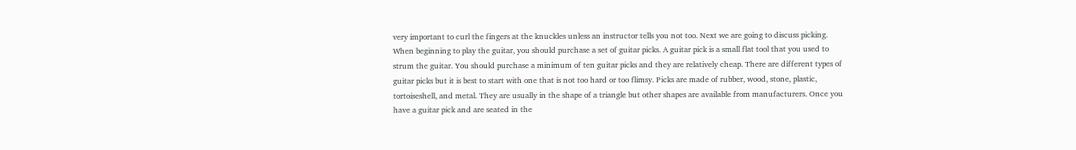very important to curl the fingers at the knuckles unless an instructor tells you not too. Next we are going to discuss picking. When beginning to play the guitar, you should purchase a set of guitar picks. A guitar pick is a small flat tool that you used to strum the guitar. You should purchase a minimum of ten guitar picks and they are relatively cheap. There are different types of guitar picks but it is best to start with one that is not too hard or too flimsy. Picks are made of rubber, wood, stone, plastic, tortoiseshell, and metal. They are usually in the shape of a triangle but other shapes are available from manufacturers. Once you have a guitar pick and are seated in the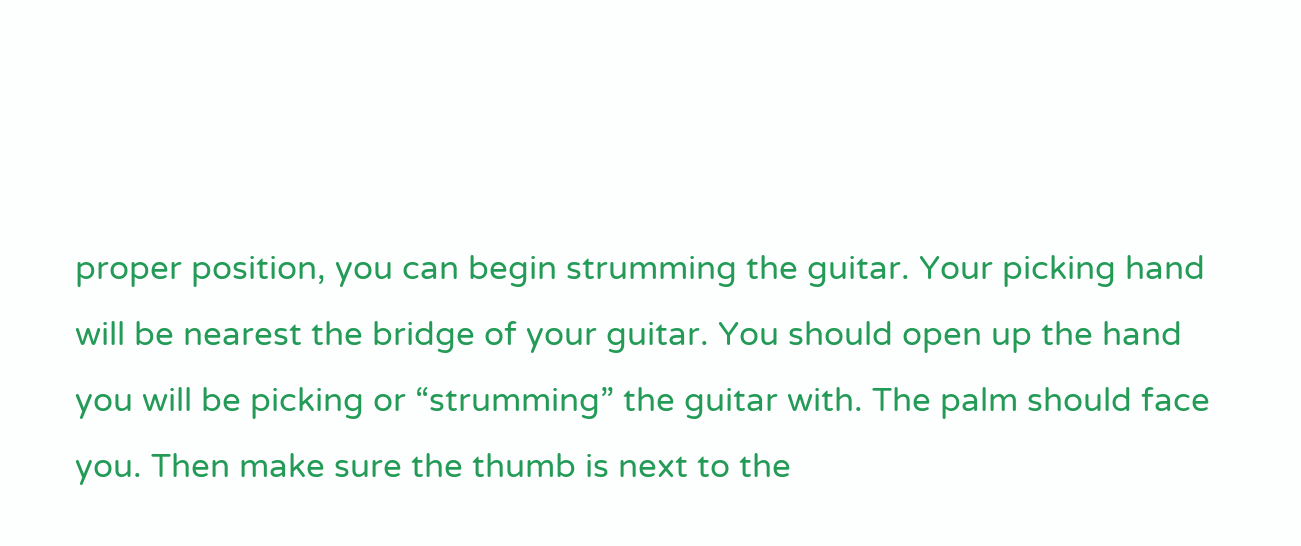proper position, you can begin strumming the guitar. Your picking hand will be nearest the bridge of your guitar. You should open up the hand you will be picking or “strumming” the guitar with. The palm should face you. Then make sure the thumb is next to the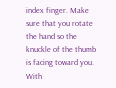index finger. Make sure that you rotate the hand so the knuckle of the thumb is facing toward you. With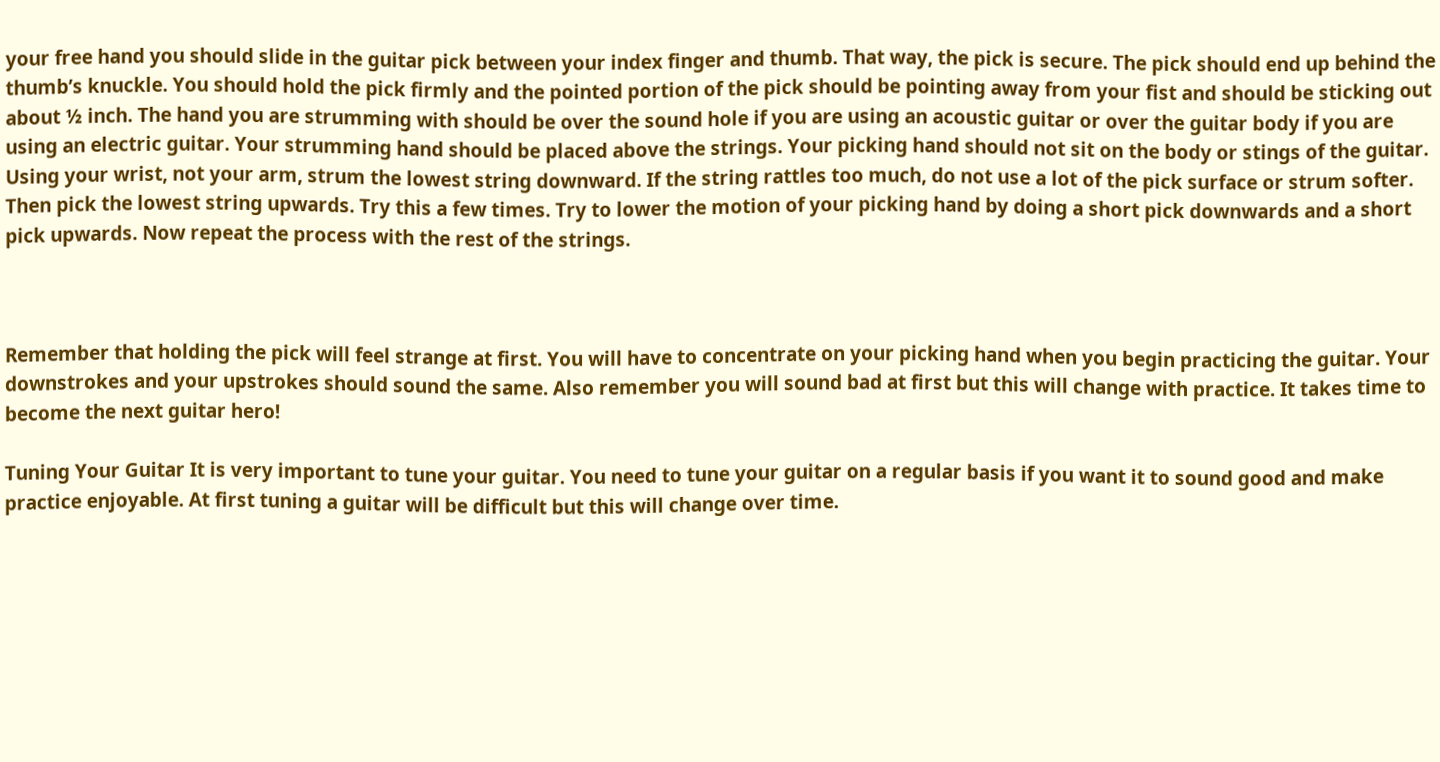your free hand you should slide in the guitar pick between your index finger and thumb. That way, the pick is secure. The pick should end up behind the thumb’s knuckle. You should hold the pick firmly and the pointed portion of the pick should be pointing away from your fist and should be sticking out about ½ inch. The hand you are strumming with should be over the sound hole if you are using an acoustic guitar or over the guitar body if you are using an electric guitar. Your strumming hand should be placed above the strings. Your picking hand should not sit on the body or stings of the guitar. Using your wrist, not your arm, strum the lowest string downward. If the string rattles too much, do not use a lot of the pick surface or strum softer. Then pick the lowest string upwards. Try this a few times. Try to lower the motion of your picking hand by doing a short pick downwards and a short pick upwards. Now repeat the process with the rest of the strings.



Remember that holding the pick will feel strange at first. You will have to concentrate on your picking hand when you begin practicing the guitar. Your downstrokes and your upstrokes should sound the same. Also remember you will sound bad at first but this will change with practice. It takes time to become the next guitar hero!

Tuning Your Guitar It is very important to tune your guitar. You need to tune your guitar on a regular basis if you want it to sound good and make practice enjoyable. At first tuning a guitar will be difficult but this will change over time.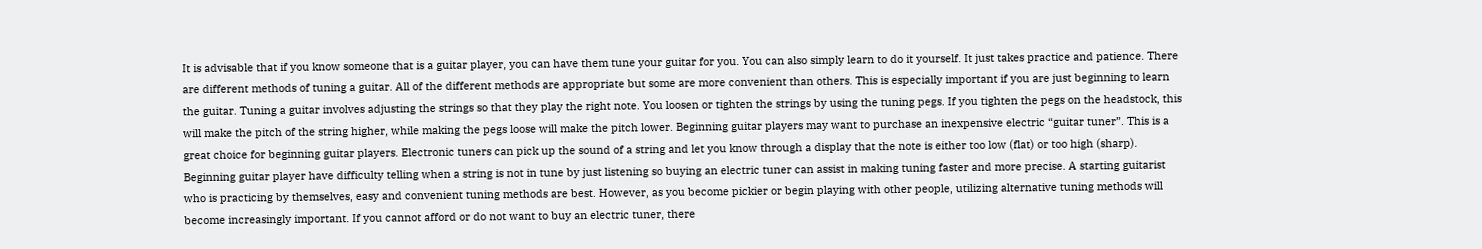It is advisable that if you know someone that is a guitar player, you can have them tune your guitar for you. You can also simply learn to do it yourself. It just takes practice and patience. There are different methods of tuning a guitar. All of the different methods are appropriate but some are more convenient than others. This is especially important if you are just beginning to learn the guitar. Tuning a guitar involves adjusting the strings so that they play the right note. You loosen or tighten the strings by using the tuning pegs. If you tighten the pegs on the headstock, this will make the pitch of the string higher, while making the pegs loose will make the pitch lower. Beginning guitar players may want to purchase an inexpensive electric “guitar tuner”. This is a great choice for beginning guitar players. Electronic tuners can pick up the sound of a string and let you know through a display that the note is either too low (flat) or too high (sharp). Beginning guitar player have difficulty telling when a string is not in tune by just listening so buying an electric tuner can assist in making tuning faster and more precise. A starting guitarist who is practicing by themselves, easy and convenient tuning methods are best. However, as you become pickier or begin playing with other people, utilizing alternative tuning methods will become increasingly important. If you cannot afford or do not want to buy an electric tuner, there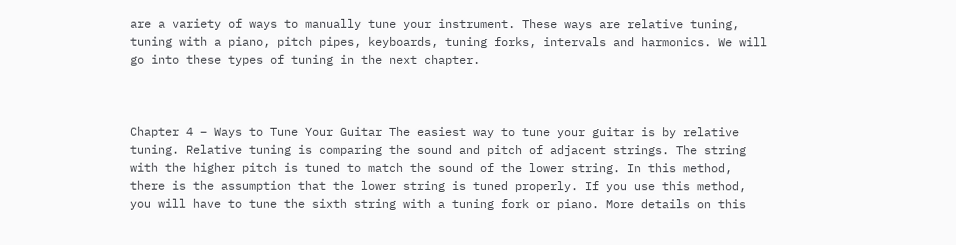are a variety of ways to manually tune your instrument. These ways are relative tuning, tuning with a piano, pitch pipes, keyboards, tuning forks, intervals and harmonics. We will go into these types of tuning in the next chapter.



Chapter 4 – Ways to Tune Your Guitar The easiest way to tune your guitar is by relative tuning. Relative tuning is comparing the sound and pitch of adjacent strings. The string with the higher pitch is tuned to match the sound of the lower string. In this method, there is the assumption that the lower string is tuned properly. If you use this method, you will have to tune the sixth string with a tuning fork or piano. More details on this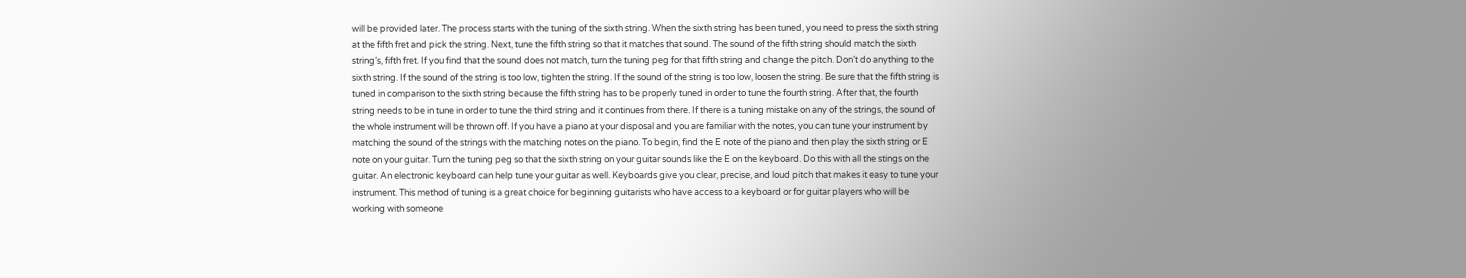will be provided later. The process starts with the tuning of the sixth string. When the sixth string has been tuned, you need to press the sixth string at the fifth fret and pick the string. Next, tune the fifth string so that it matches that sound. The sound of the fifth string should match the sixth string’s, fifth fret. If you find that the sound does not match, turn the tuning peg for that fifth string and change the pitch. Don’t do anything to the sixth string. If the sound of the string is too low, tighten the string. If the sound of the string is too low, loosen the string. Be sure that the fifth string is tuned in comparison to the sixth string because the fifth string has to be properly tuned in order to tune the fourth string. After that, the fourth string needs to be in tune in order to tune the third string and it continues from there. If there is a tuning mistake on any of the strings, the sound of the whole instrument will be thrown off. If you have a piano at your disposal and you are familiar with the notes, you can tune your instrument by matching the sound of the strings with the matching notes on the piano. To begin, find the E note of the piano and then play the sixth string or E note on your guitar. Turn the tuning peg so that the sixth string on your guitar sounds like the E on the keyboard. Do this with all the stings on the guitar. An electronic keyboard can help tune your guitar as well. Keyboards give you clear, precise, and loud pitch that makes it easy to tune your instrument. This method of tuning is a great choice for beginning guitarists who have access to a keyboard or for guitar players who will be working with someone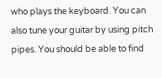who plays the keyboard. You can also tune your guitar by using pitch pipes. You should be able to find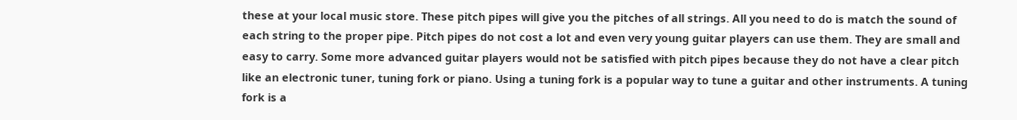these at your local music store. These pitch pipes will give you the pitches of all strings. All you need to do is match the sound of each string to the proper pipe. Pitch pipes do not cost a lot and even very young guitar players can use them. They are small and easy to carry. Some more advanced guitar players would not be satisfied with pitch pipes because they do not have a clear pitch like an electronic tuner, tuning fork or piano. Using a tuning fork is a popular way to tune a guitar and other instruments. A tuning fork is a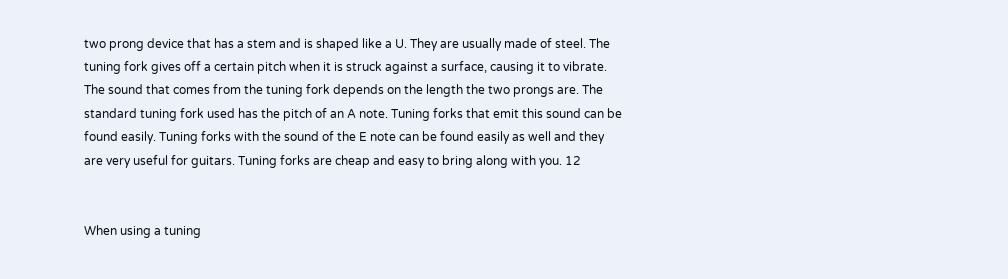two prong device that has a stem and is shaped like a U. They are usually made of steel. The tuning fork gives off a certain pitch when it is struck against a surface, causing it to vibrate. The sound that comes from the tuning fork depends on the length the two prongs are. The standard tuning fork used has the pitch of an A note. Tuning forks that emit this sound can be found easily. Tuning forks with the sound of the E note can be found easily as well and they are very useful for guitars. Tuning forks are cheap and easy to bring along with you. 12


When using a tuning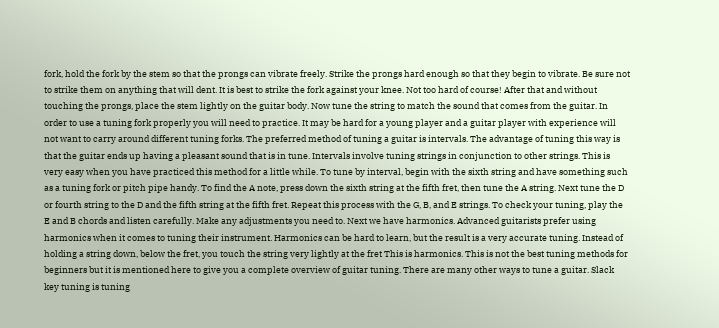fork, hold the fork by the stem so that the prongs can vibrate freely. Strike the prongs hard enough so that they begin to vibrate. Be sure not to strike them on anything that will dent. It is best to strike the fork against your knee. Not too hard of course! After that and without touching the prongs, place the stem lightly on the guitar body. Now tune the string to match the sound that comes from the guitar. In order to use a tuning fork properly you will need to practice. It may be hard for a young player and a guitar player with experience will not want to carry around different tuning forks. The preferred method of tuning a guitar is intervals. The advantage of tuning this way is that the guitar ends up having a pleasant sound that is in tune. Intervals involve tuning strings in conjunction to other strings. This is very easy when you have practiced this method for a little while. To tune by interval, begin with the sixth string and have something such as a tuning fork or pitch pipe handy. To find the A note, press down the sixth string at the fifth fret, then tune the A string. Next tune the D or fourth string to the D and the fifth string at the fifth fret. Repeat this process with the G, B, and E strings. To check your tuning, play the E and B chords and listen carefully. Make any adjustments you need to. Next we have harmonics. Advanced guitarists prefer using harmonics when it comes to tuning their instrument. Harmonics can be hard to learn, but the result is a very accurate tuning. Instead of holding a string down, below the fret, you touch the string very lightly at the fret This is harmonics. This is not the best tuning methods for beginners but it is mentioned here to give you a complete overview of guitar tuning. There are many other ways to tune a guitar. Slack key tuning is tuning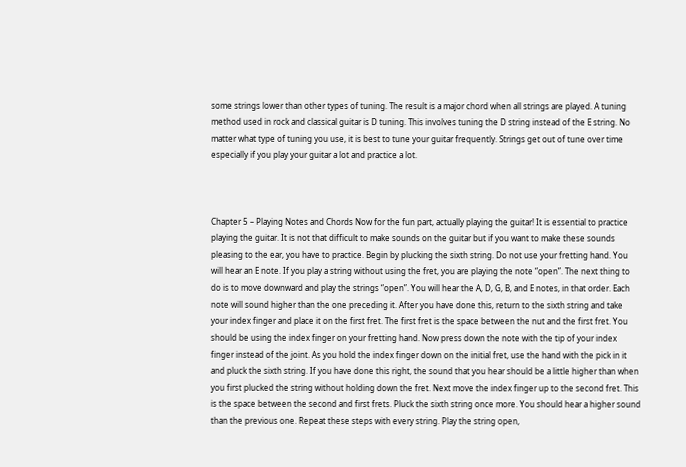some strings lower than other types of tuning. The result is a major chord when all strings are played. A tuning method used in rock and classical guitar is D tuning. This involves tuning the D string instead of the E string. No matter what type of tuning you use, it is best to tune your guitar frequently. Strings get out of tune over time especially if you play your guitar a lot and practice a lot.



Chapter 5 – Playing Notes and Chords Now for the fun part, actually playing the guitar! It is essential to practice playing the guitar. It is not that difficult to make sounds on the guitar but if you want to make these sounds pleasing to the ear, you have to practice. Begin by plucking the sixth string. Do not use your fretting hand. You will hear an E note. If you play a string without using the fret, you are playing the note “open”. The next thing to do is to move downward and play the strings “open”. You will hear the A, D, G, B, and E notes, in that order. Each note will sound higher than the one preceding it. After you have done this, return to the sixth string and take your index finger and place it on the first fret. The first fret is the space between the nut and the first fret. You should be using the index finger on your fretting hand. Now press down the note with the tip of your index finger instead of the joint. As you hold the index finger down on the initial fret, use the hand with the pick in it and pluck the sixth string. If you have done this right, the sound that you hear should be a little higher than when you first plucked the string without holding down the fret. Next move the index finger up to the second fret. This is the space between the second and first frets. Pluck the sixth string once more. You should hear a higher sound than the previous one. Repeat these steps with every string. Play the string open,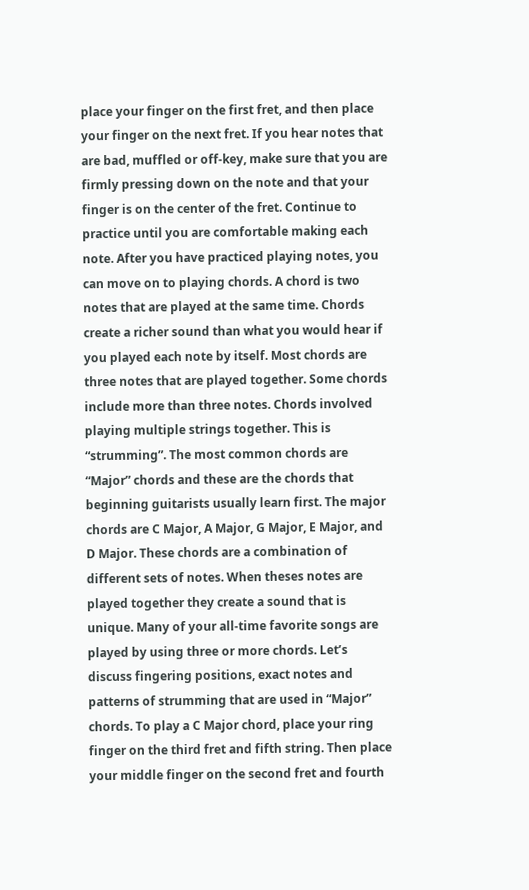place your finger on the first fret, and then place your finger on the next fret. If you hear notes that are bad, muffled or off-key, make sure that you are firmly pressing down on the note and that your finger is on the center of the fret. Continue to practice until you are comfortable making each note. After you have practiced playing notes, you can move on to playing chords. A chord is two notes that are played at the same time. Chords create a richer sound than what you would hear if you played each note by itself. Most chords are three notes that are played together. Some chords include more than three notes. Chords involved playing multiple strings together. This is “strumming”. The most common chords are “Major” chords and these are the chords that beginning guitarists usually learn first. The major chords are C Major, A Major, G Major, E Major, and D Major. These chords are a combination of different sets of notes. When theses notes are played together they create a sound that is unique. Many of your all-time favorite songs are played by using three or more chords. Let’s discuss fingering positions, exact notes and patterns of strumming that are used in “Major” chords. To play a C Major chord, place your ring finger on the third fret and fifth string. Then place your middle finger on the second fret and fourth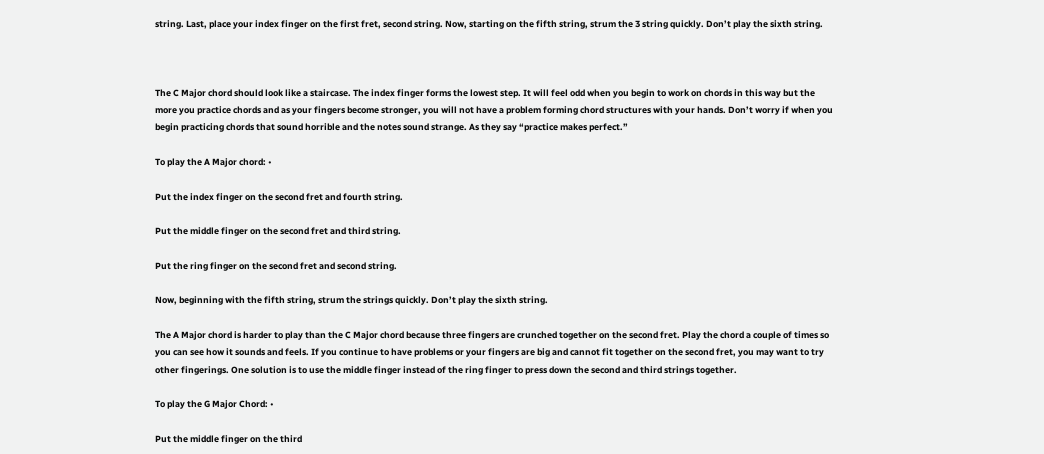string. Last, place your index finger on the first fret, second string. Now, starting on the fifth string, strum the 3 string quickly. Don’t play the sixth string.



The C Major chord should look like a staircase. The index finger forms the lowest step. It will feel odd when you begin to work on chords in this way but the more you practice chords and as your fingers become stronger, you will not have a problem forming chord structures with your hands. Don’t worry if when you begin practicing chords that sound horrible and the notes sound strange. As they say “practice makes perfect.”

To play the A Major chord: •

Put the index finger on the second fret and fourth string.

Put the middle finger on the second fret and third string.

Put the ring finger on the second fret and second string.

Now, beginning with the fifth string, strum the strings quickly. Don’t play the sixth string.

The A Major chord is harder to play than the C Major chord because three fingers are crunched together on the second fret. Play the chord a couple of times so you can see how it sounds and feels. If you continue to have problems or your fingers are big and cannot fit together on the second fret, you may want to try other fingerings. One solution is to use the middle finger instead of the ring finger to press down the second and third strings together.

To play the G Major Chord: •

Put the middle finger on the third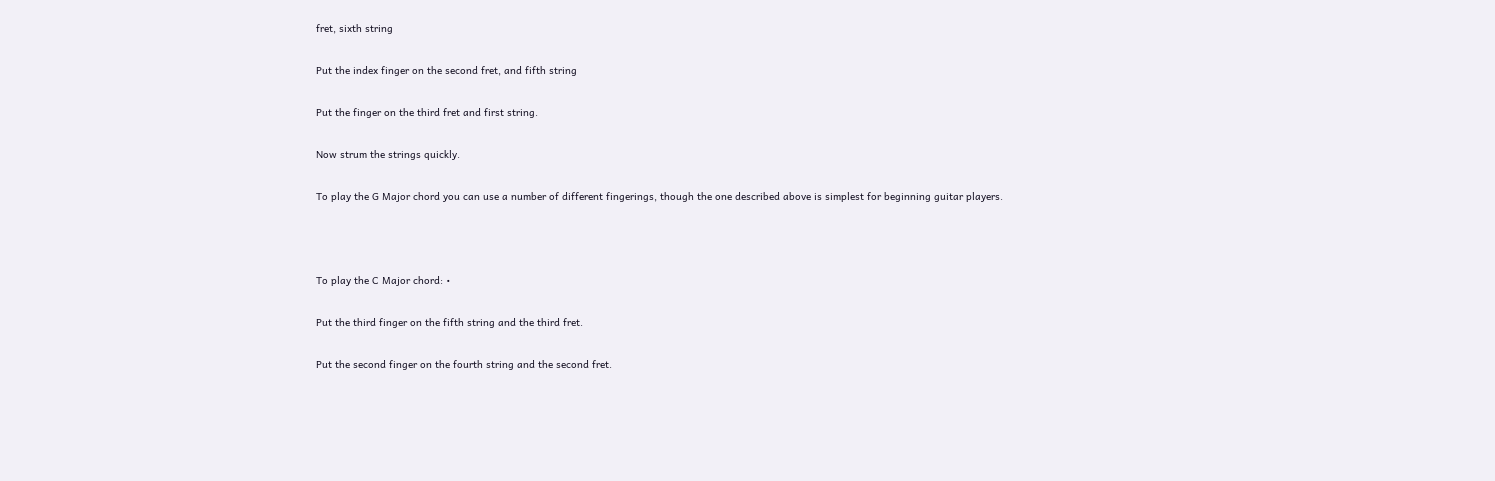fret, sixth string

Put the index finger on the second fret, and fifth string

Put the finger on the third fret and first string.

Now strum the strings quickly.

To play the G Major chord you can use a number of different fingerings, though the one described above is simplest for beginning guitar players.



To play the C Major chord: •

Put the third finger on the fifth string and the third fret.

Put the second finger on the fourth string and the second fret.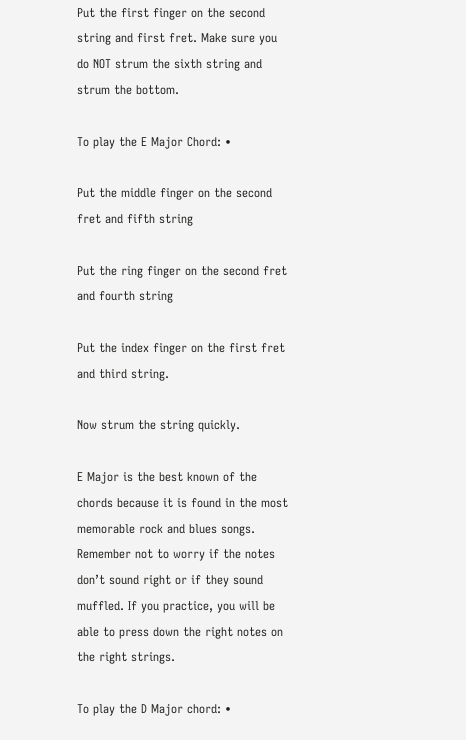Put the first finger on the second string and first fret. Make sure you do NOT strum the sixth string and strum the bottom.

To play the E Major Chord: •

Put the middle finger on the second fret and fifth string

Put the ring finger on the second fret and fourth string

Put the index finger on the first fret and third string.

Now strum the string quickly.

E Major is the best known of the chords because it is found in the most memorable rock and blues songs. Remember not to worry if the notes don’t sound right or if they sound muffled. If you practice, you will be able to press down the right notes on the right strings.

To play the D Major chord: •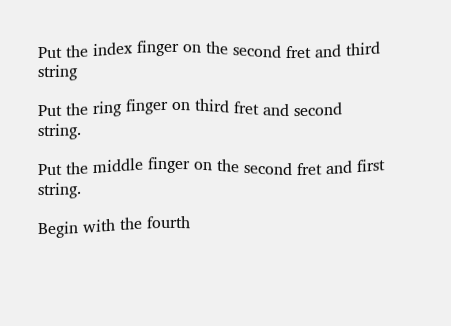Put the index finger on the second fret and third string

Put the ring finger on third fret and second string.

Put the middle finger on the second fret and first string.

Begin with the fourth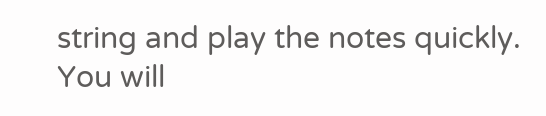string and play the notes quickly. You will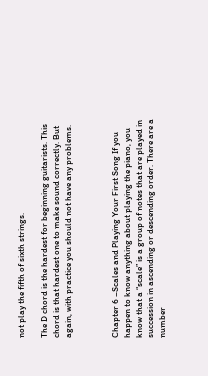not play the fifth of sixth strings.

The D chord is the hardest for beginning guitarists. This chord is that hardest one to make sound correctly. But again, with practice you should not have any problems.



Chapter 6 –Scales and Playing Your First Song If you happen to know anything about playing the piano, you know that a “scale” is a group of notes that are played in succession in ascending or descending order. There are a number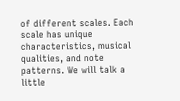of different scales. Each scale has unique characteristics, musical qualities, and note patterns. We will talk a little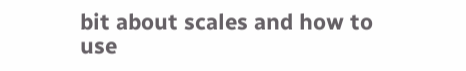bit about scales and how to use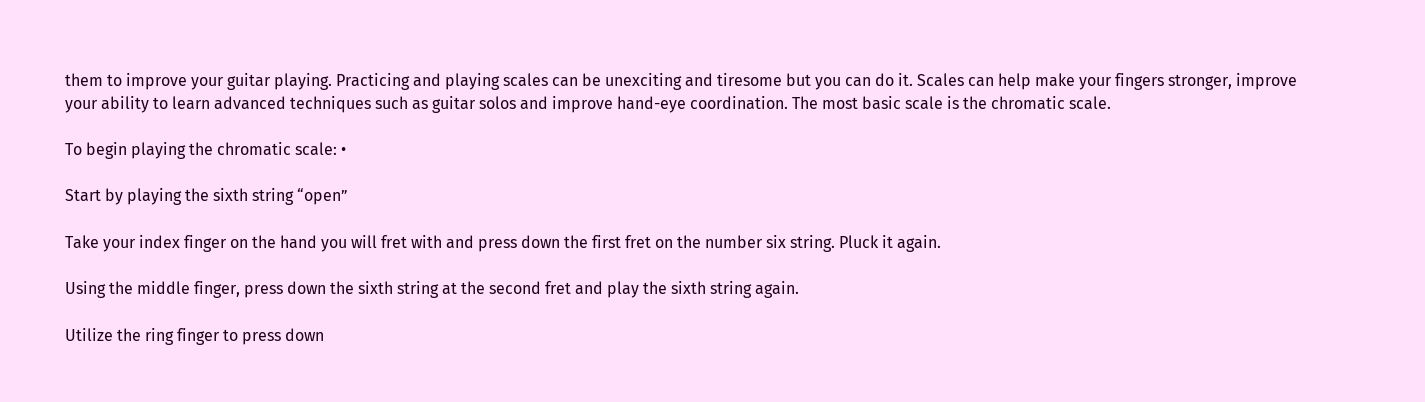them to improve your guitar playing. Practicing and playing scales can be unexciting and tiresome but you can do it. Scales can help make your fingers stronger, improve your ability to learn advanced techniques such as guitar solos and improve hand-eye coordination. The most basic scale is the chromatic scale.

To begin playing the chromatic scale: •

Start by playing the sixth string “open”

Take your index finger on the hand you will fret with and press down the first fret on the number six string. Pluck it again.

Using the middle finger, press down the sixth string at the second fret and play the sixth string again.

Utilize the ring finger to press down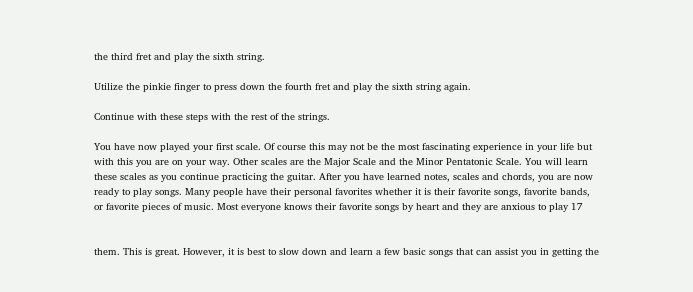the third fret and play the sixth string.

Utilize the pinkie finger to press down the fourth fret and play the sixth string again.

Continue with these steps with the rest of the strings.

You have now played your first scale. Of course this may not be the most fascinating experience in your life but with this you are on your way. Other scales are the Major Scale and the Minor Pentatonic Scale. You will learn these scales as you continue practicing the guitar. After you have learned notes, scales and chords, you are now ready to play songs. Many people have their personal favorites whether it is their favorite songs, favorite bands, or favorite pieces of music. Most everyone knows their favorite songs by heart and they are anxious to play 17


them. This is great. However, it is best to slow down and learn a few basic songs that can assist you in getting the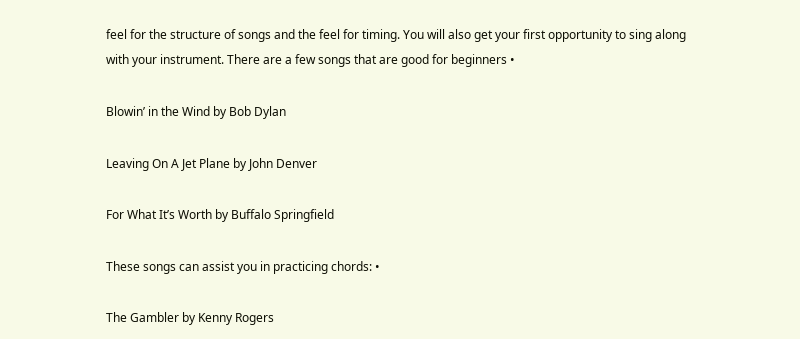feel for the structure of songs and the feel for timing. You will also get your first opportunity to sing along with your instrument. There are a few songs that are good for beginners •

Blowin’ in the Wind by Bob Dylan

Leaving On A Jet Plane by John Denver

For What It’s Worth by Buffalo Springfield

These songs can assist you in practicing chords: •

The Gambler by Kenny Rogers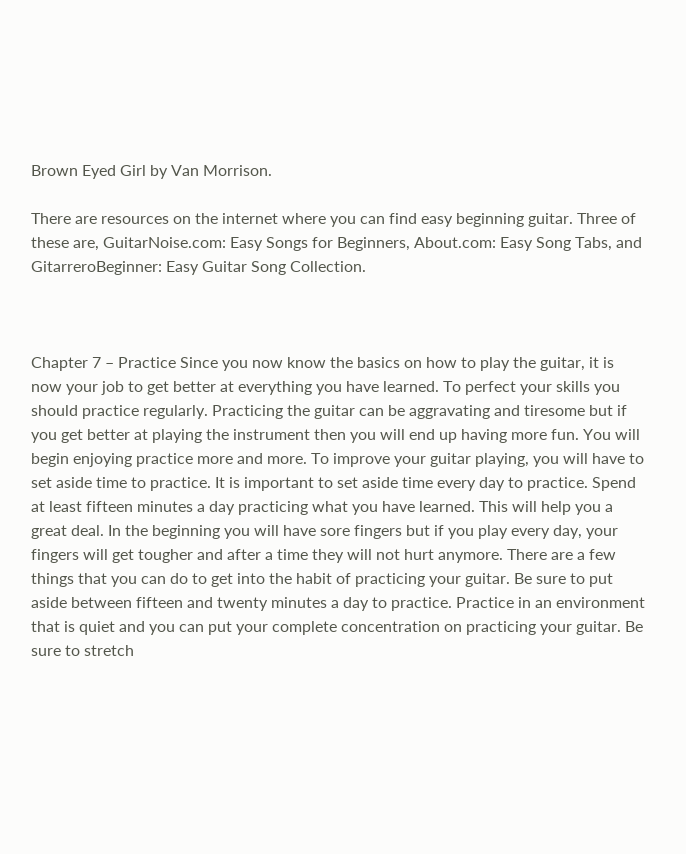Brown Eyed Girl by Van Morrison.

There are resources on the internet where you can find easy beginning guitar. Three of these are, GuitarNoise.com: Easy Songs for Beginners, About.com: Easy Song Tabs, and GitarreroBeginner: Easy Guitar Song Collection.



Chapter 7 – Practice Since you now know the basics on how to play the guitar, it is now your job to get better at everything you have learned. To perfect your skills you should practice regularly. Practicing the guitar can be aggravating and tiresome but if you get better at playing the instrument then you will end up having more fun. You will begin enjoying practice more and more. To improve your guitar playing, you will have to set aside time to practice. It is important to set aside time every day to practice. Spend at least fifteen minutes a day practicing what you have learned. This will help you a great deal. In the beginning you will have sore fingers but if you play every day, your fingers will get tougher and after a time they will not hurt anymore. There are a few things that you can do to get into the habit of practicing your guitar. Be sure to put aside between fifteen and twenty minutes a day to practice. Practice in an environment that is quiet and you can put your complete concentration on practicing your guitar. Be sure to stretch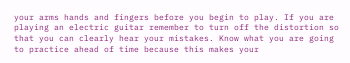your arms hands and fingers before you begin to play. If you are playing an electric guitar remember to turn off the distortion so that you can clearly hear your mistakes. Know what you are going to practice ahead of time because this makes your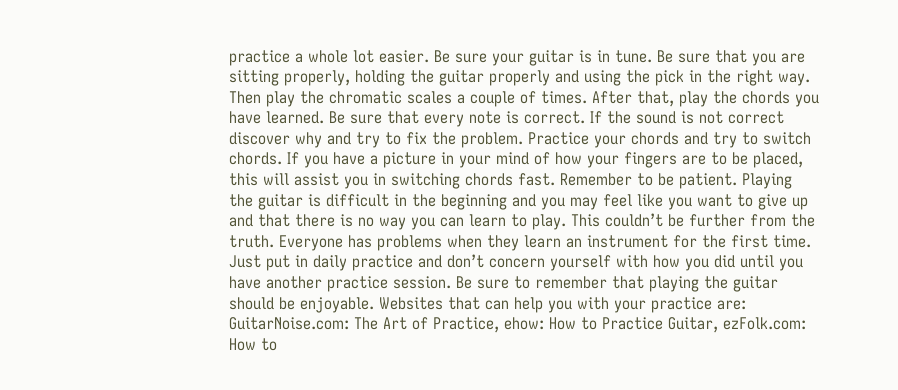practice a whole lot easier. Be sure your guitar is in tune. Be sure that you are sitting properly, holding the guitar properly and using the pick in the right way. Then play the chromatic scales a couple of times. After that, play the chords you have learned. Be sure that every note is correct. If the sound is not correct discover why and try to fix the problem. Practice your chords and try to switch chords. If you have a picture in your mind of how your fingers are to be placed, this will assist you in switching chords fast. Remember to be patient. Playing the guitar is difficult in the beginning and you may feel like you want to give up and that there is no way you can learn to play. This couldn’t be further from the truth. Everyone has problems when they learn an instrument for the first time. Just put in daily practice and don’t concern yourself with how you did until you have another practice session. Be sure to remember that playing the guitar should be enjoyable. Websites that can help you with your practice are: GuitarNoise.com: The Art of Practice, ehow: How to Practice Guitar, ezFolk.com: How to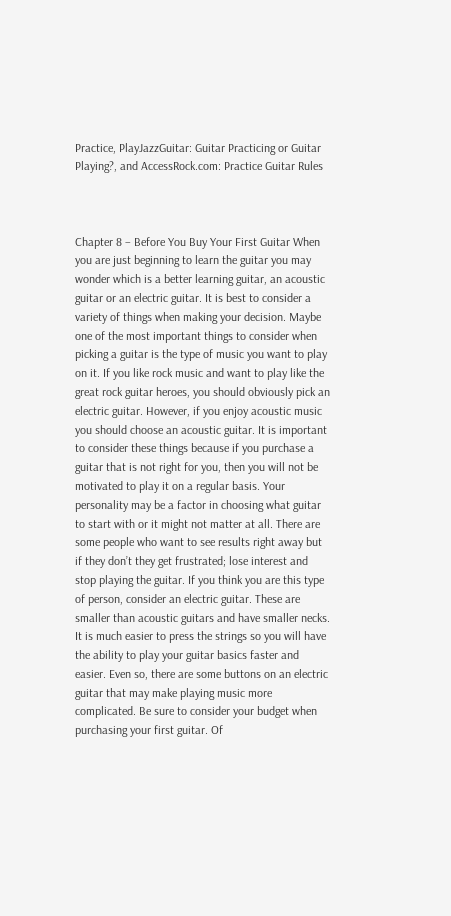Practice, PlayJazzGuitar: Guitar Practicing or Guitar Playing?, and AccessRock.com: Practice Guitar Rules



Chapter 8 – Before You Buy Your First Guitar When you are just beginning to learn the guitar you may wonder which is a better learning guitar, an acoustic guitar or an electric guitar. It is best to consider a variety of things when making your decision. Maybe one of the most important things to consider when picking a guitar is the type of music you want to play on it. If you like rock music and want to play like the great rock guitar heroes, you should obviously pick an electric guitar. However, if you enjoy acoustic music you should choose an acoustic guitar. It is important to consider these things because if you purchase a guitar that is not right for you, then you will not be motivated to play it on a regular basis. Your personality may be a factor in choosing what guitar to start with or it might not matter at all. There are some people who want to see results right away but if they don’t they get frustrated; lose interest and stop playing the guitar. If you think you are this type of person, consider an electric guitar. These are smaller than acoustic guitars and have smaller necks. It is much easier to press the strings so you will have the ability to play your guitar basics faster and easier. Even so, there are some buttons on an electric guitar that may make playing music more complicated. Be sure to consider your budget when purchasing your first guitar. Of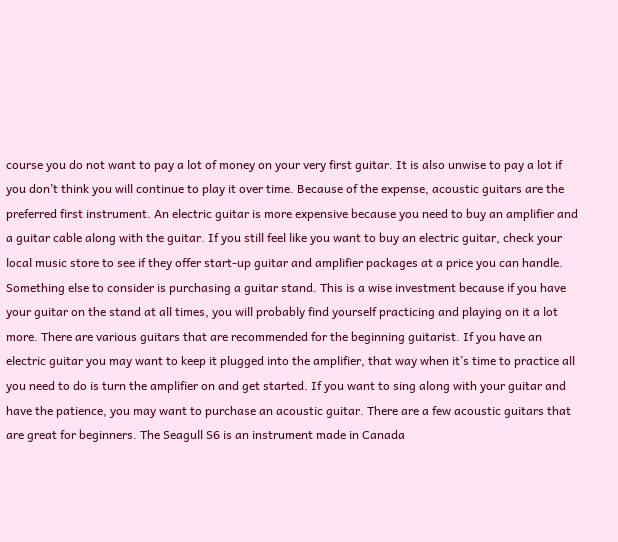course you do not want to pay a lot of money on your very first guitar. It is also unwise to pay a lot if you don’t think you will continue to play it over time. Because of the expense, acoustic guitars are the preferred first instrument. An electric guitar is more expensive because you need to buy an amplifier and a guitar cable along with the guitar. If you still feel like you want to buy an electric guitar, check your local music store to see if they offer start-up guitar and amplifier packages at a price you can handle. Something else to consider is purchasing a guitar stand. This is a wise investment because if you have your guitar on the stand at all times, you will probably find yourself practicing and playing on it a lot more. There are various guitars that are recommended for the beginning guitarist. If you have an electric guitar you may want to keep it plugged into the amplifier, that way when it’s time to practice all you need to do is turn the amplifier on and get started. If you want to sing along with your guitar and have the patience, you may want to purchase an acoustic guitar. There are a few acoustic guitars that are great for beginners. The Seagull S6 is an instrument made in Canada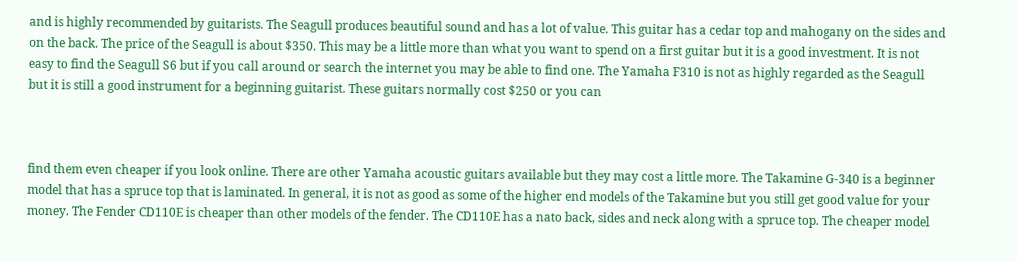and is highly recommended by guitarists. The Seagull produces beautiful sound and has a lot of value. This guitar has a cedar top and mahogany on the sides and on the back. The price of the Seagull is about $350. This may be a little more than what you want to spend on a first guitar but it is a good investment. It is not easy to find the Seagull S6 but if you call around or search the internet you may be able to find one. The Yamaha F310 is not as highly regarded as the Seagull but it is still a good instrument for a beginning guitarist. These guitars normally cost $250 or you can



find them even cheaper if you look online. There are other Yamaha acoustic guitars available but they may cost a little more. The Takamine G-340 is a beginner model that has a spruce top that is laminated. In general, it is not as good as some of the higher end models of the Takamine but you still get good value for your money. The Fender CD110E is cheaper than other models of the fender. The CD110E has a nato back, sides and neck along with a spruce top. The cheaper model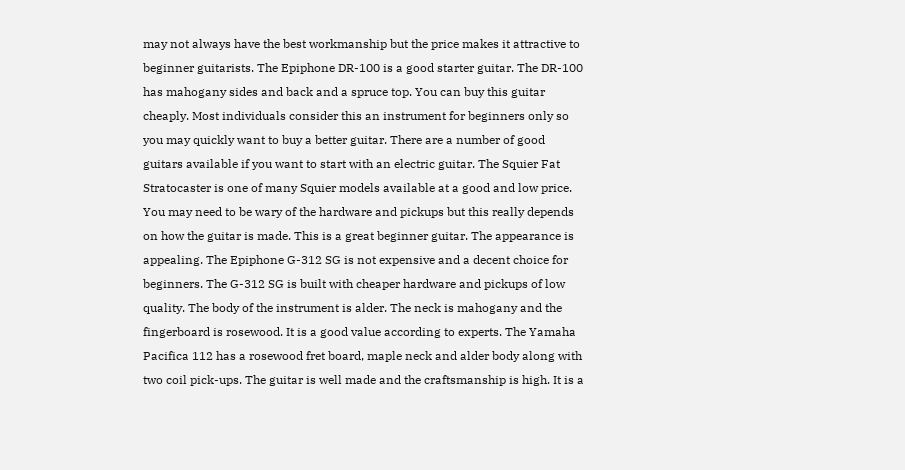may not always have the best workmanship but the price makes it attractive to beginner guitarists. The Epiphone DR-100 is a good starter guitar. The DR-100 has mahogany sides and back and a spruce top. You can buy this guitar cheaply. Most individuals consider this an instrument for beginners only so you may quickly want to buy a better guitar. There are a number of good guitars available if you want to start with an electric guitar. The Squier Fat Stratocaster is one of many Squier models available at a good and low price. You may need to be wary of the hardware and pickups but this really depends on how the guitar is made. This is a great beginner guitar. The appearance is appealing. The Epiphone G-312 SG is not expensive and a decent choice for beginners. The G-312 SG is built with cheaper hardware and pickups of low quality. The body of the instrument is alder. The neck is mahogany and the fingerboard is rosewood. It is a good value according to experts. The Yamaha Pacifica 112 has a rosewood fret board, maple neck and alder body along with two coil pick-ups. The guitar is well made and the craftsmanship is high. It is a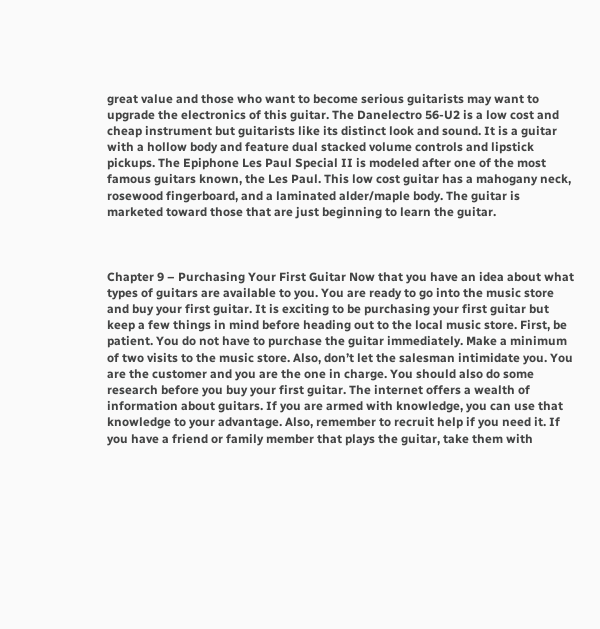great value and those who want to become serious guitarists may want to upgrade the electronics of this guitar. The Danelectro 56-U2 is a low cost and cheap instrument but guitarists like its distinct look and sound. It is a guitar with a hollow body and feature dual stacked volume controls and lipstick pickups. The Epiphone Les Paul Special II is modeled after one of the most famous guitars known, the Les Paul. This low cost guitar has a mahogany neck, rosewood fingerboard, and a laminated alder/maple body. The guitar is marketed toward those that are just beginning to learn the guitar.



Chapter 9 – Purchasing Your First Guitar Now that you have an idea about what types of guitars are available to you. You are ready to go into the music store and buy your first guitar. It is exciting to be purchasing your first guitar but keep a few things in mind before heading out to the local music store. First, be patient. You do not have to purchase the guitar immediately. Make a minimum of two visits to the music store. Also, don’t let the salesman intimidate you. You are the customer and you are the one in charge. You should also do some research before you buy your first guitar. The internet offers a wealth of information about guitars. If you are armed with knowledge, you can use that knowledge to your advantage. Also, remember to recruit help if you need it. If you have a friend or family member that plays the guitar, take them with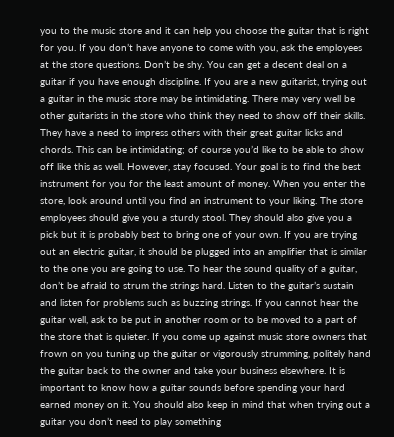you to the music store and it can help you choose the guitar that is right for you. If you don’t have anyone to come with you, ask the employees at the store questions. Don’t be shy. You can get a decent deal on a guitar if you have enough discipline. If you are a new guitarist, trying out a guitar in the music store may be intimidating. There may very well be other guitarists in the store who think they need to show off their skills. They have a need to impress others with their great guitar licks and chords. This can be intimidating; of course you’d like to be able to show off like this as well. However, stay focused. Your goal is to find the best instrument for you for the least amount of money. When you enter the store, look around until you find an instrument to your liking. The store employees should give you a sturdy stool. They should also give you a pick but it is probably best to bring one of your own. If you are trying out an electric guitar, it should be plugged into an amplifier that is similar to the one you are going to use. To hear the sound quality of a guitar, don’t be afraid to strum the strings hard. Listen to the guitar’s sustain and listen for problems such as buzzing strings. If you cannot hear the guitar well, ask to be put in another room or to be moved to a part of the store that is quieter. If you come up against music store owners that frown on you tuning up the guitar or vigorously strumming, politely hand the guitar back to the owner and take your business elsewhere. It is important to know how a guitar sounds before spending your hard earned money on it. You should also keep in mind that when trying out a guitar you don’t need to play something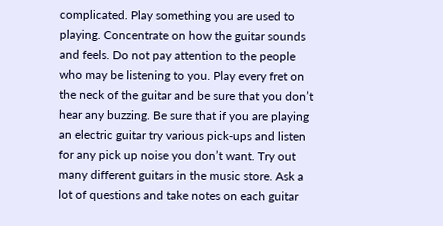complicated. Play something you are used to playing. Concentrate on how the guitar sounds and feels. Do not pay attention to the people who may be listening to you. Play every fret on the neck of the guitar and be sure that you don’t hear any buzzing. Be sure that if you are playing an electric guitar try various pick-ups and listen for any pick up noise you don’t want. Try out many different guitars in the music store. Ask a lot of questions and take notes on each guitar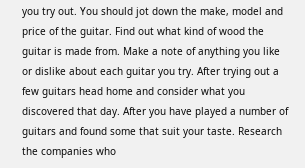you try out. You should jot down the make, model and price of the guitar. Find out what kind of wood the guitar is made from. Make a note of anything you like or dislike about each guitar you try. After trying out a few guitars head home and consider what you discovered that day. After you have played a number of guitars and found some that suit your taste. Research the companies who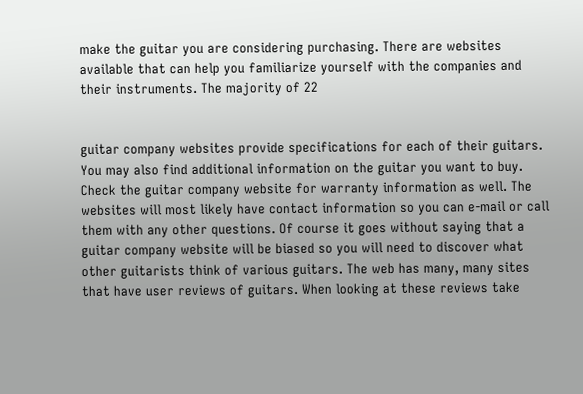make the guitar you are considering purchasing. There are websites available that can help you familiarize yourself with the companies and their instruments. The majority of 22


guitar company websites provide specifications for each of their guitars. You may also find additional information on the guitar you want to buy. Check the guitar company website for warranty information as well. The websites will most likely have contact information so you can e-mail or call them with any other questions. Of course it goes without saying that a guitar company website will be biased so you will need to discover what other guitarists think of various guitars. The web has many, many sites that have user reviews of guitars. When looking at these reviews take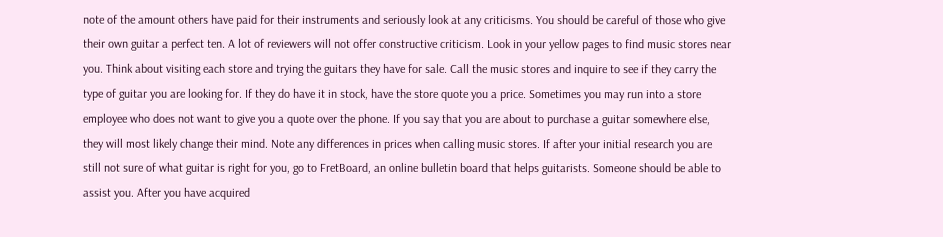note of the amount others have paid for their instruments and seriously look at any criticisms. You should be careful of those who give their own guitar a perfect ten. A lot of reviewers will not offer constructive criticism. Look in your yellow pages to find music stores near you. Think about visiting each store and trying the guitars they have for sale. Call the music stores and inquire to see if they carry the type of guitar you are looking for. If they do have it in stock, have the store quote you a price. Sometimes you may run into a store employee who does not want to give you a quote over the phone. If you say that you are about to purchase a guitar somewhere else, they will most likely change their mind. Note any differences in prices when calling music stores. If after your initial research you are still not sure of what guitar is right for you, go to FretBoard, an online bulletin board that helps guitarists. Someone should be able to assist you. After you have acquired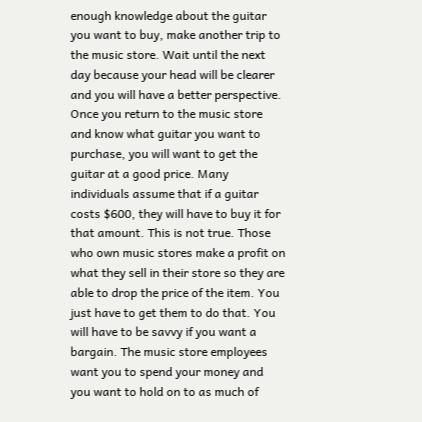enough knowledge about the guitar you want to buy, make another trip to the music store. Wait until the next day because your head will be clearer and you will have a better perspective. Once you return to the music store and know what guitar you want to purchase, you will want to get the guitar at a good price. Many individuals assume that if a guitar costs $600, they will have to buy it for that amount. This is not true. Those who own music stores make a profit on what they sell in their store so they are able to drop the price of the item. You just have to get them to do that. You will have to be savvy if you want a bargain. The music store employees want you to spend your money and you want to hold on to as much of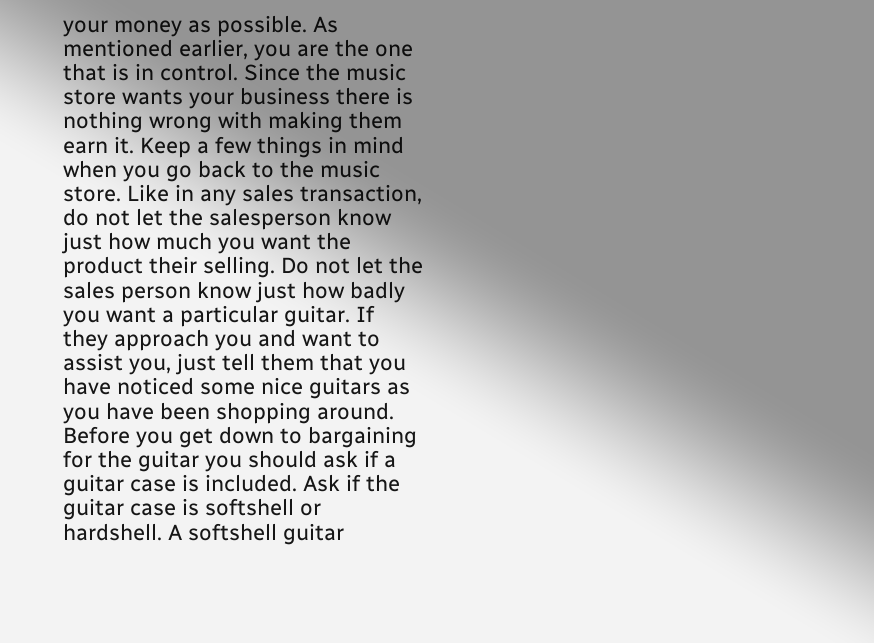your money as possible. As mentioned earlier, you are the one that is in control. Since the music store wants your business there is nothing wrong with making them earn it. Keep a few things in mind when you go back to the music store. Like in any sales transaction, do not let the salesperson know just how much you want the product their selling. Do not let the sales person know just how badly you want a particular guitar. If they approach you and want to assist you, just tell them that you have noticed some nice guitars as you have been shopping around. Before you get down to bargaining for the guitar you should ask if a guitar case is included. Ask if the guitar case is softshell or hardshell. A softshell guitar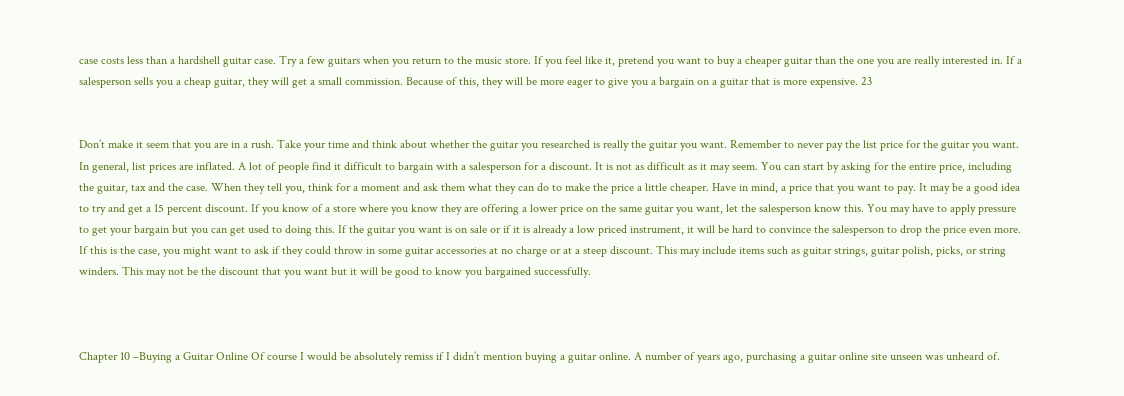case costs less than a hardshell guitar case. Try a few guitars when you return to the music store. If you feel like it, pretend you want to buy a cheaper guitar than the one you are really interested in. If a salesperson sells you a cheap guitar, they will get a small commission. Because of this, they will be more eager to give you a bargain on a guitar that is more expensive. 23


Don’t make it seem that you are in a rush. Take your time and think about whether the guitar you researched is really the guitar you want. Remember to never pay the list price for the guitar you want. In general, list prices are inflated. A lot of people find it difficult to bargain with a salesperson for a discount. It is not as difficult as it may seem. You can start by asking for the entire price, including the guitar, tax and the case. When they tell you, think for a moment and ask them what they can do to make the price a little cheaper. Have in mind, a price that you want to pay. It may be a good idea to try and get a 15 percent discount. If you know of a store where you know they are offering a lower price on the same guitar you want, let the salesperson know this. You may have to apply pressure to get your bargain but you can get used to doing this. If the guitar you want is on sale or if it is already a low priced instrument, it will be hard to convince the salesperson to drop the price even more. If this is the case, you might want to ask if they could throw in some guitar accessories at no charge or at a steep discount. This may include items such as guitar strings, guitar polish, picks, or string winders. This may not be the discount that you want but it will be good to know you bargained successfully.



Chapter 10 –Buying a Guitar Online Of course I would be absolutely remiss if I didn’t mention buying a guitar online. A number of years ago, purchasing a guitar online site unseen was unheard of.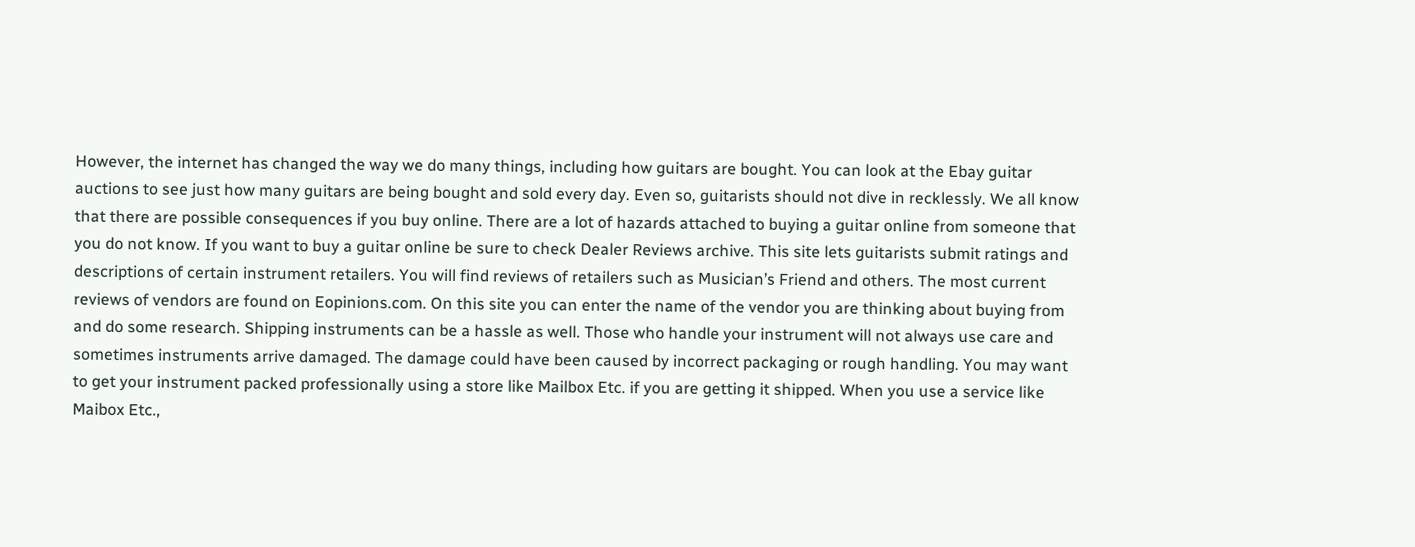However, the internet has changed the way we do many things, including how guitars are bought. You can look at the Ebay guitar auctions to see just how many guitars are being bought and sold every day. Even so, guitarists should not dive in recklessly. We all know that there are possible consequences if you buy online. There are a lot of hazards attached to buying a guitar online from someone that you do not know. If you want to buy a guitar online be sure to check Dealer Reviews archive. This site lets guitarists submit ratings and descriptions of certain instrument retailers. You will find reviews of retailers such as Musician’s Friend and others. The most current reviews of vendors are found on Eopinions.com. On this site you can enter the name of the vendor you are thinking about buying from and do some research. Shipping instruments can be a hassle as well. Those who handle your instrument will not always use care and sometimes instruments arrive damaged. The damage could have been caused by incorrect packaging or rough handling. You may want to get your instrument packed professionally using a store like Mailbox Etc. if you are getting it shipped. When you use a service like Maibox Etc.,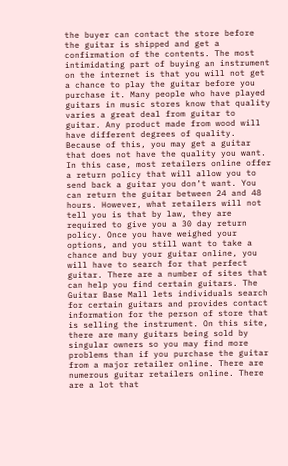the buyer can contact the store before the guitar is shipped and get a confirmation of the contents. The most intimidating part of buying an instrument on the internet is that you will not get a chance to play the guitar before you purchase it. Many people who have played guitars in music stores know that quality varies a great deal from guitar to guitar. Any product made from wood will have different degrees of quality. Because of this, you may get a guitar that does not have the quality you want. In this case, most retailers online offer a return policy that will allow you to send back a guitar you don’t want. You can return the guitar between 24 and 48 hours. However, what retailers will not tell you is that by law, they are required to give you a 30 day return policy. Once you have weighed your options, and you still want to take a chance and buy your guitar online, you will have to search for that perfect guitar. There are a number of sites that can help you find certain guitars. The Guitar Base Mall lets individuals search for certain guitars and provides contact information for the person of store that is selling the instrument. On this site, there are many guitars being sold by singular owners so you may find more problems than if you purchase the guitar from a major retailer online. There are numerous guitar retailers online. There are a lot that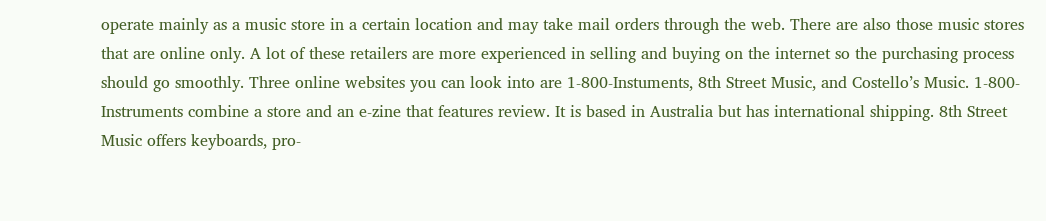operate mainly as a music store in a certain location and may take mail orders through the web. There are also those music stores that are online only. A lot of these retailers are more experienced in selling and buying on the internet so the purchasing process should go smoothly. Three online websites you can look into are 1-800-Instuments, 8th Street Music, and Costello’s Music. 1-800-Instruments combine a store and an e-zine that features review. It is based in Australia but has international shipping. 8th Street Music offers keyboards, pro-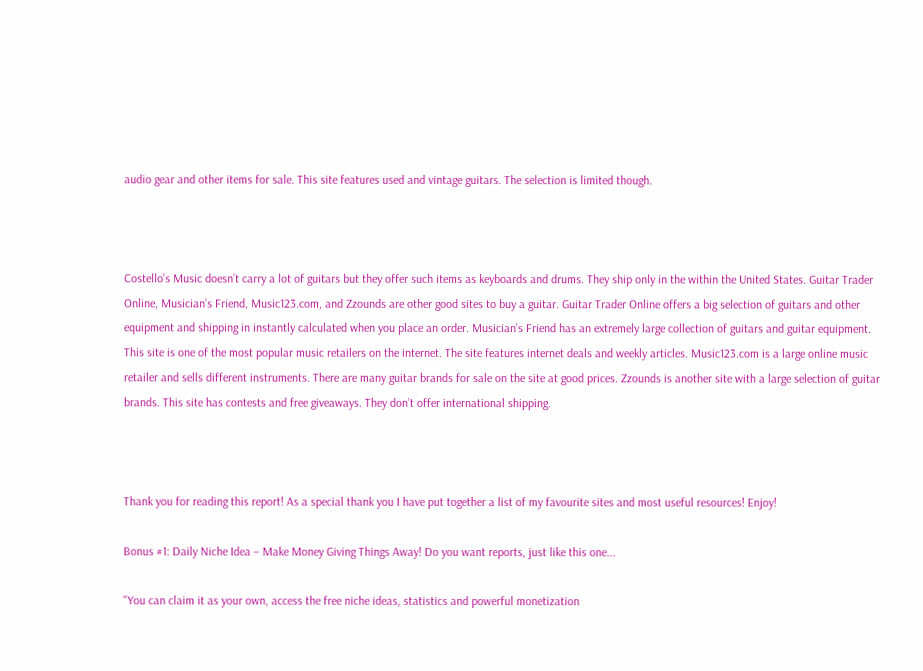audio gear and other items for sale. This site features used and vintage guitars. The selection is limited though.



Costello’s Music doesn’t carry a lot of guitars but they offer such items as keyboards and drums. They ship only in the within the United States. Guitar Trader Online, Musician’s Friend, Music123.com, and Zzounds are other good sites to buy a guitar. Guitar Trader Online offers a big selection of guitars and other equipment and shipping in instantly calculated when you place an order. Musician’s Friend has an extremely large collection of guitars and guitar equipment. This site is one of the most popular music retailers on the internet. The site features internet deals and weekly articles. Music123.com is a large online music retailer and sells different instruments. There are many guitar brands for sale on the site at good prices. Zzounds is another site with a large selection of guitar brands. This site has contests and free giveaways. They don’t offer international shipping.



Thank you for reading this report! As a special thank you I have put together a list of my favourite sites and most useful resources! Enjoy!

Bonus #1: Daily Niche Idea – Make Money Giving Things Away! Do you want reports, just like this one...

"You can claim it as your own, access the free niche ideas, statistics and powerful monetization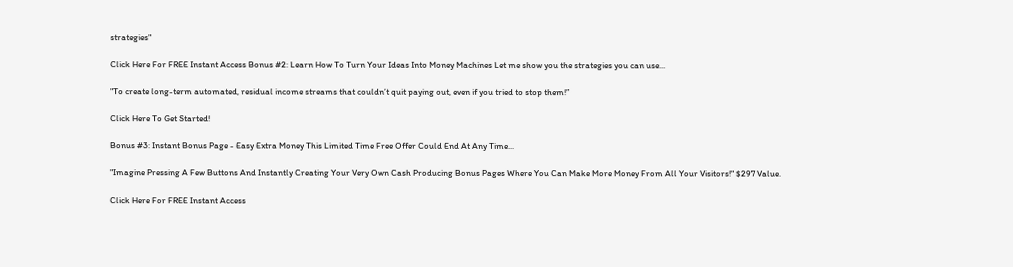strategies"

Click Here For FREE Instant Access Bonus #2: Learn How To Turn Your Ideas Into Money Machines Let me show you the strategies you can use...

"To create long-term automated, residual income streams that couldn’t quit paying out, even if you tried to stop them!”

Click Here To Get Started!

Bonus #3: Instant Bonus Page - Easy Extra Money This Limited Time Free Offer Could End At Any Time...

"Imagine Pressing A Few Buttons And Instantly Creating Your Very Own Cash Producing Bonus Pages Where You Can Make More Money From All Your Visitors!" $297 Value.

Click Here For FREE Instant Access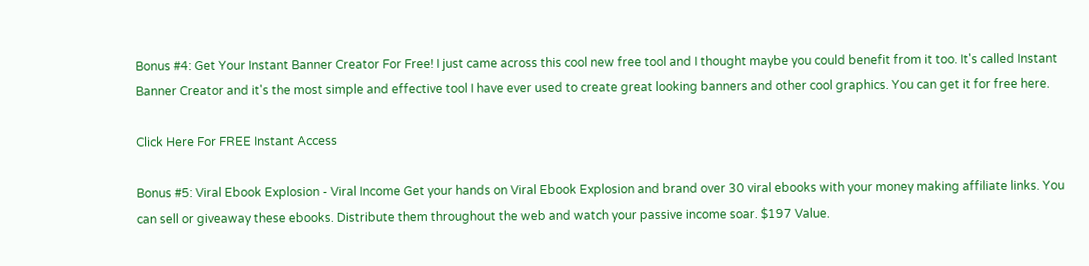Bonus #4: Get Your Instant Banner Creator For Free! I just came across this cool new free tool and I thought maybe you could benefit from it too. It's called Instant Banner Creator and it's the most simple and effective tool I have ever used to create great looking banners and other cool graphics. You can get it for free here.

Click Here For FREE Instant Access

Bonus #5: Viral Ebook Explosion - Viral Income Get your hands on Viral Ebook Explosion and brand over 30 viral ebooks with your money making affiliate links. You can sell or giveaway these ebooks. Distribute them throughout the web and watch your passive income soar. $197 Value.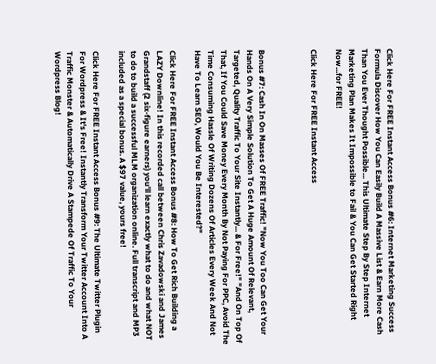Click Here For FREE Instant Access Bonus #6: Internet Marketing Success Formula Discover How You Can Easily Build A Massive List & Earn More Cash Than You Ever Thought Possible... This Ultimate Step By Step Internet Marketing Plan Makes It Impossible to Fail & You Can Get Started Right Now...for FREE!

Click Here For FREE Instant Access



Bonus #7: Cash In On Masses Of FREE Traffic! "Now You Too Can Get Your Hands On A Very Simple Solution To Get A Huge Amount Of Relevant, Targeted, Quality Traffic To Your Site Instantly... & For Free!" "And On Top Of That, If You Could Save Money Every Month By Not Paying For PPC, Avoid The Time Consuming Hassle Of Writing Dozens Of Articles Every Week And Not Have To Learn SEO, Would You Be Interested?"

Click Here For FREE Instant Access Bonus #8: How To Get Rich Building a LAZY Downline! In this recorded call between Chris Zavadowski and James Grandstaff (2 six-figure earners) you'll learn exactly what to do and what NOT to do to build a successful MLM organization online. Full transcript and MP3 included as a special bonus. A $97 value, yours free!

Click Here For FREE Instant Access Bonus #9: The Ultimate Twitter Plugin For Wordpress & It's Free! Instantly Transform Your Twitter Account Into A Traffic Monster & Automatically Drive A Stampede Of Traffic To Your Wordpress Blog!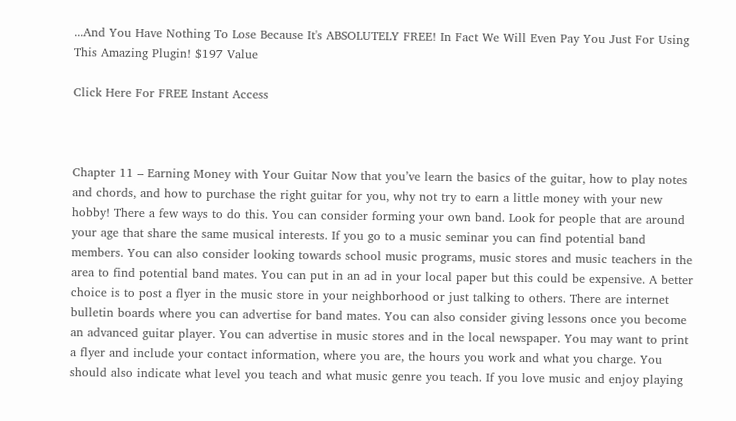...And You Have Nothing To Lose Because It's ABSOLUTELY FREE! In Fact We Will Even Pay You Just For Using This Amazing Plugin! $197 Value

Click Here For FREE Instant Access



Chapter 11 – Earning Money with Your Guitar Now that you’ve learn the basics of the guitar, how to play notes and chords, and how to purchase the right guitar for you, why not try to earn a little money with your new hobby! There a few ways to do this. You can consider forming your own band. Look for people that are around your age that share the same musical interests. If you go to a music seminar you can find potential band members. You can also consider looking towards school music programs, music stores and music teachers in the area to find potential band mates. You can put in an ad in your local paper but this could be expensive. A better choice is to post a flyer in the music store in your neighborhood or just talking to others. There are internet bulletin boards where you can advertise for band mates. You can also consider giving lessons once you become an advanced guitar player. You can advertise in music stores and in the local newspaper. You may want to print a flyer and include your contact information, where you are, the hours you work and what you charge. You should also indicate what level you teach and what music genre you teach. If you love music and enjoy playing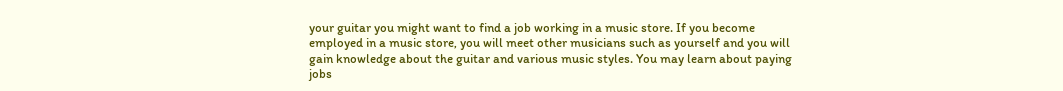your guitar you might want to find a job working in a music store. If you become employed in a music store, you will meet other musicians such as yourself and you will gain knowledge about the guitar and various music styles. You may learn about paying jobs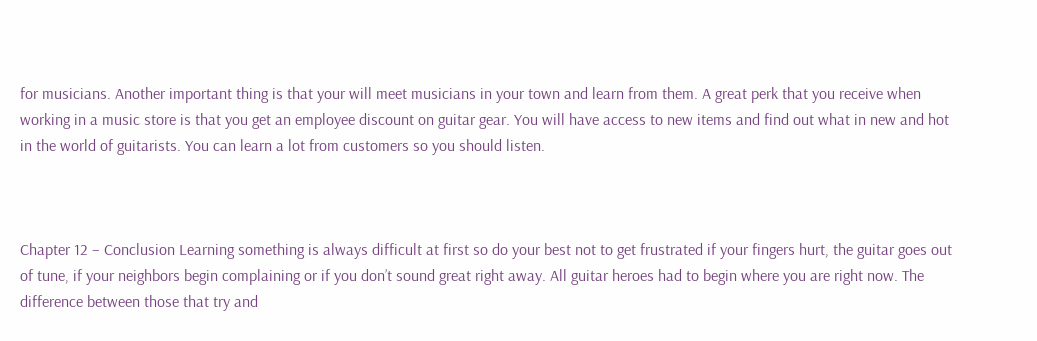for musicians. Another important thing is that your will meet musicians in your town and learn from them. A great perk that you receive when working in a music store is that you get an employee discount on guitar gear. You will have access to new items and find out what in new and hot in the world of guitarists. You can learn a lot from customers so you should listen.



Chapter 12 – Conclusion Learning something is always difficult at first so do your best not to get frustrated if your fingers hurt, the guitar goes out of tune, if your neighbors begin complaining or if you don’t sound great right away. All guitar heroes had to begin where you are right now. The difference between those that try and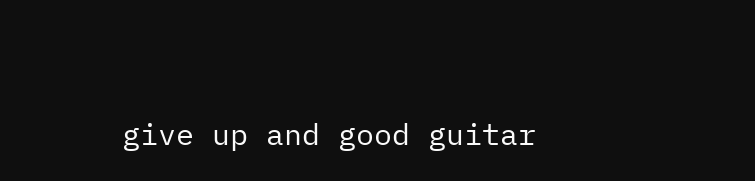give up and good guitar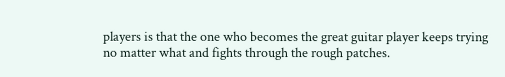players is that the one who becomes the great guitar player keeps trying no matter what and fights through the rough patches.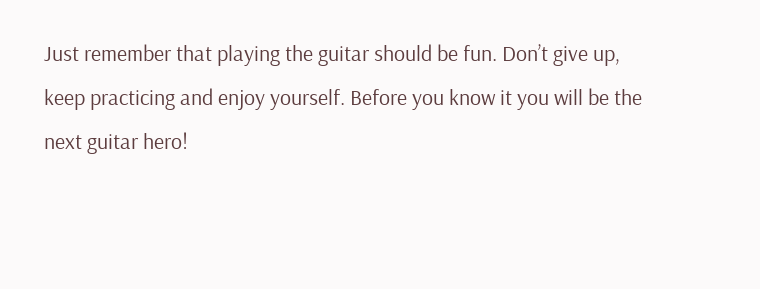Just remember that playing the guitar should be fun. Don’t give up, keep practicing and enjoy yourself. Before you know it you will be the next guitar hero!